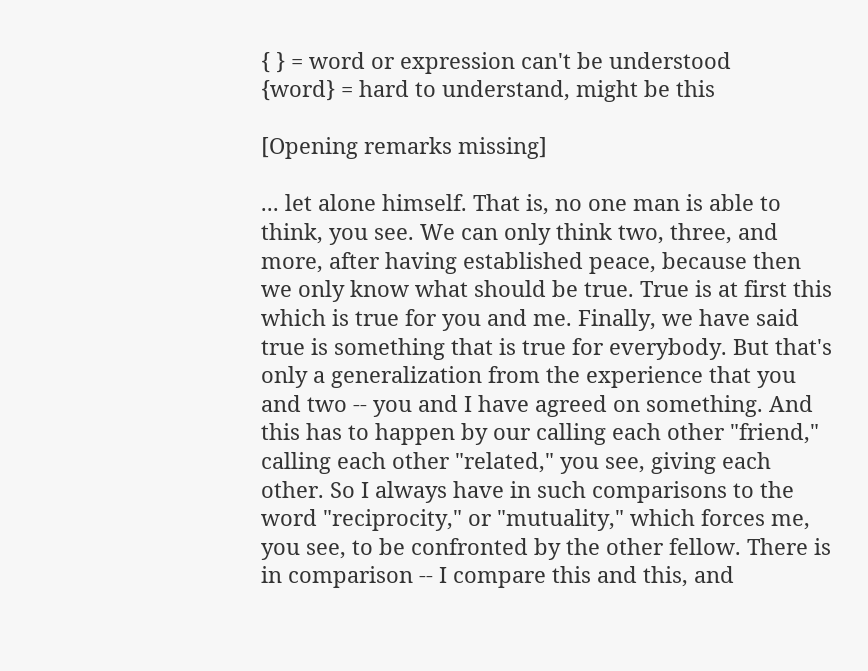{ } = word or expression can't be understood
{word} = hard to understand, might be this

[Opening remarks missing]

... let alone himself. That is, no one man is able to think, you see. We can only think two, three, and more, after having established peace, because then we only know what should be true. True is at first this which is true for you and me. Finally, we have said true is something that is true for everybody. But that's only a generalization from the experience that you and two -- you and I have agreed on something. And this has to happen by our calling each other "friend," calling each other "related," you see, giving each other. So I always have in such comparisons to the word "reciprocity," or "mutuality," which forces me, you see, to be confronted by the other fellow. There is in comparison -- I compare this and this, and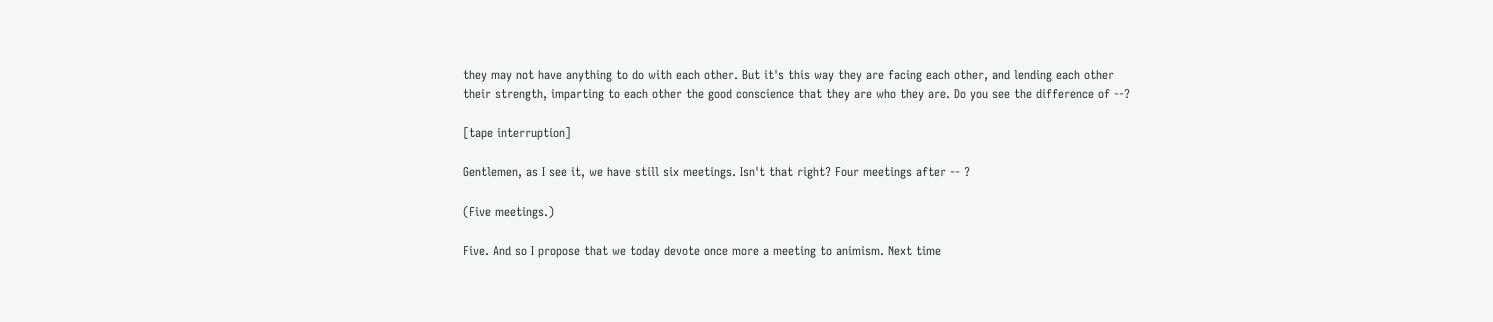they may not have anything to do with each other. But it's this way they are facing each other, and lending each other their strength, imparting to each other the good conscience that they are who they are. Do you see the difference of --?

[tape interruption]

Gentlemen, as I see it, we have still six meetings. Isn't that right? Four meetings after -- ?

(Five meetings.)

Five. And so I propose that we today devote once more a meeting to animism. Next time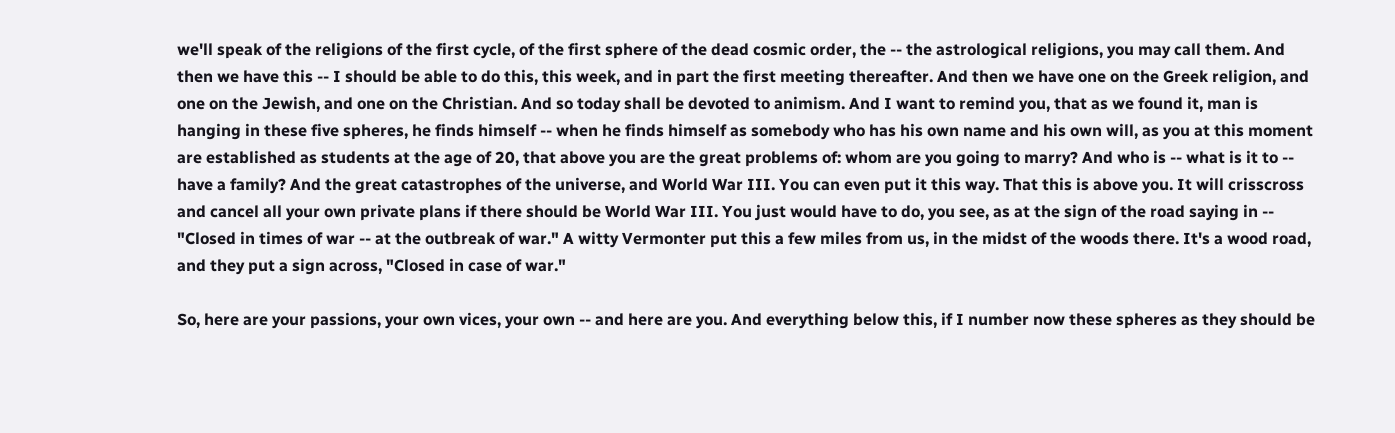we'll speak of the religions of the first cycle, of the first sphere of the dead cosmic order, the -- the astrological religions, you may call them. And then we have this -- I should be able to do this, this week, and in part the first meeting thereafter. And then we have one on the Greek religion, and one on the Jewish, and one on the Christian. And so today shall be devoted to animism. And I want to remind you, that as we found it, man is hanging in these five spheres, he finds himself -- when he finds himself as somebody who has his own name and his own will, as you at this moment are established as students at the age of 20, that above you are the great problems of: whom are you going to marry? And who is -- what is it to -- have a family? And the great catastrophes of the universe, and World War III. You can even put it this way. That this is above you. It will crisscross and cancel all your own private plans if there should be World War III. You just would have to do, you see, as at the sign of the road saying in -- "Closed in times of war -- at the outbreak of war." A witty Vermonter put this a few miles from us, in the midst of the woods there. It's a wood road, and they put a sign across, "Closed in case of war."

So, here are your passions, your own vices, your own -- and here are you. And everything below this, if I number now these spheres as they should be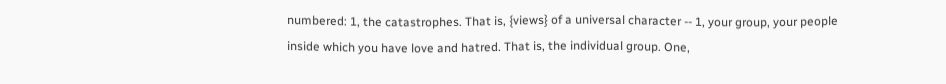numbered: 1, the catastrophes. That is, {views} of a universal character -- 1, your group, your people inside which you have love and hatred. That is, the individual group. One,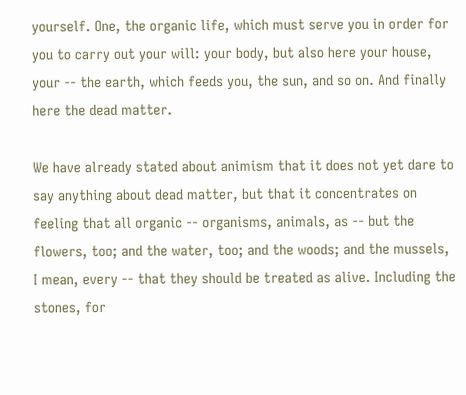yourself. One, the organic life, which must serve you in order for you to carry out your will: your body, but also here your house, your -- the earth, which feeds you, the sun, and so on. And finally here the dead matter.

We have already stated about animism that it does not yet dare to say anything about dead matter, but that it concentrates on feeling that all organic -- organisms, animals, as -- but the flowers, too; and the water, too; and the woods; and the mussels, I mean, every -- that they should be treated as alive. Including the stones, for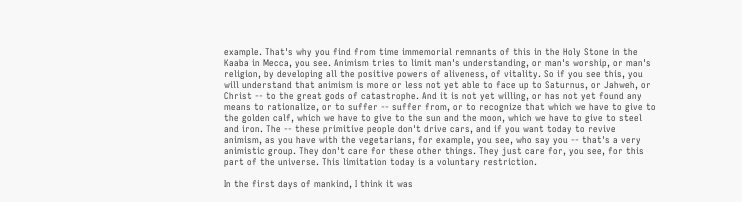example. That's why you find from time immemorial remnants of this in the Holy Stone in the Kaaba in Mecca, you see. Animism tries to limit man's understanding, or man's worship, or man's religion, by developing all the positive powers of aliveness, of vitality. So if you see this, you will understand that animism is more or less not yet able to face up to Saturnus, or Jahweh, or Christ -- to the great gods of catastrophe. And it is not yet willing, or has not yet found any means to rationalize, or to suffer -- suffer from, or to recognize that which we have to give to the golden calf, which we have to give to the sun and the moon, which we have to give to steel and iron. The -- these primitive people don't drive cars, and if you want today to revive animism, as you have with the vegetarians, for example, you see, who say you -- that's a very animistic group. They don't care for these other things. They just care for, you see, for this part of the universe. This limitation today is a voluntary restriction.

In the first days of mankind, I think it was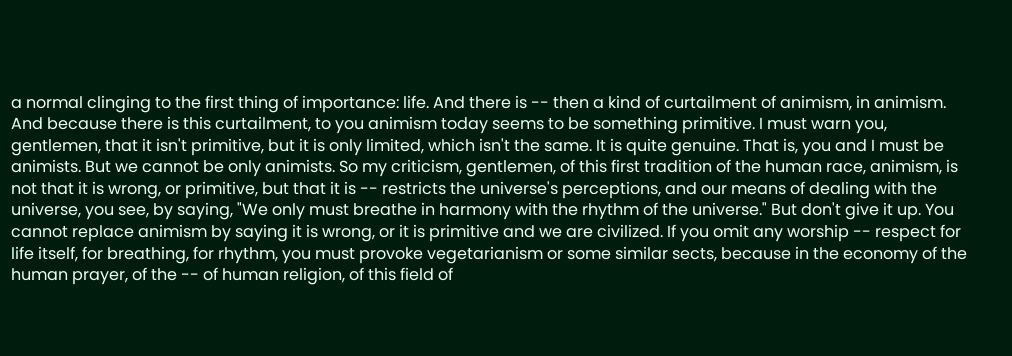a normal clinging to the first thing of importance: life. And there is -- then a kind of curtailment of animism, in animism. And because there is this curtailment, to you animism today seems to be something primitive. I must warn you, gentlemen, that it isn't primitive, but it is only limited, which isn't the same. It is quite genuine. That is, you and I must be animists. But we cannot be only animists. So my criticism, gentlemen, of this first tradition of the human race, animism, is not that it is wrong, or primitive, but that it is -- restricts the universe's perceptions, and our means of dealing with the universe, you see, by saying, "We only must breathe in harmony with the rhythm of the universe." But don't give it up. You cannot replace animism by saying it is wrong, or it is primitive and we are civilized. If you omit any worship -- respect for life itself, for breathing, for rhythm, you must provoke vegetarianism or some similar sects, because in the economy of the human prayer, of the -- of human religion, of this field of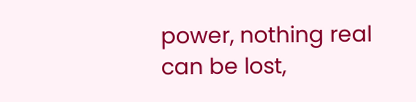power, nothing real can be lost,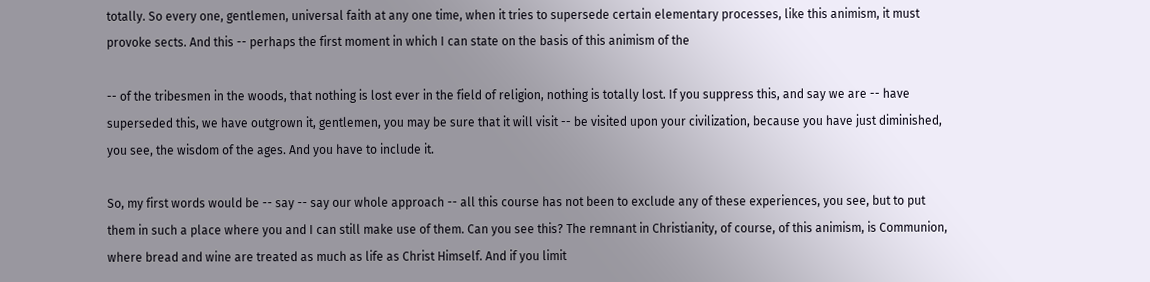totally. So every one, gentlemen, universal faith at any one time, when it tries to supersede certain elementary processes, like this animism, it must provoke sects. And this -- perhaps the first moment in which I can state on the basis of this animism of the

-- of the tribesmen in the woods, that nothing is lost ever in the field of religion, nothing is totally lost. If you suppress this, and say we are -- have superseded this, we have outgrown it, gentlemen, you may be sure that it will visit -- be visited upon your civilization, because you have just diminished, you see, the wisdom of the ages. And you have to include it.

So, my first words would be -- say -- say our whole approach -- all this course has not been to exclude any of these experiences, you see, but to put them in such a place where you and I can still make use of them. Can you see this? The remnant in Christianity, of course, of this animism, is Communion, where bread and wine are treated as much as life as Christ Himself. And if you limit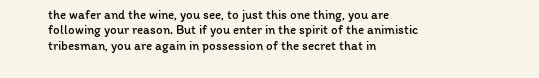the wafer and the wine, you see, to just this one thing, you are following your reason. But if you enter in the spirit of the animistic tribesman, you are again in possession of the secret that in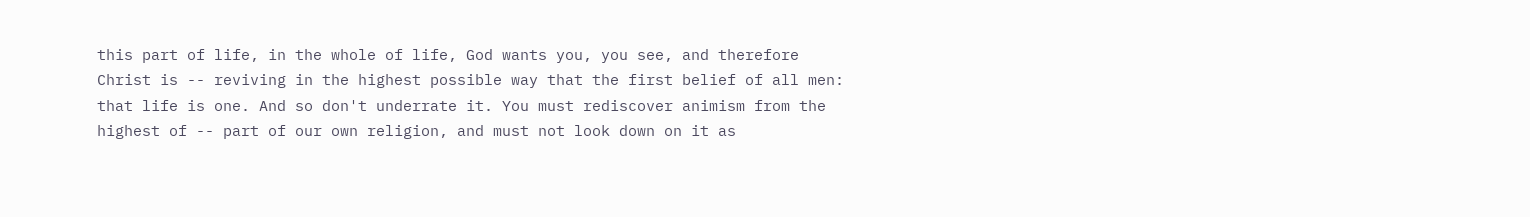this part of life, in the whole of life, God wants you, you see, and therefore Christ is -- reviving in the highest possible way that the first belief of all men: that life is one. And so don't underrate it. You must rediscover animism from the highest of -- part of our own religion, and must not look down on it as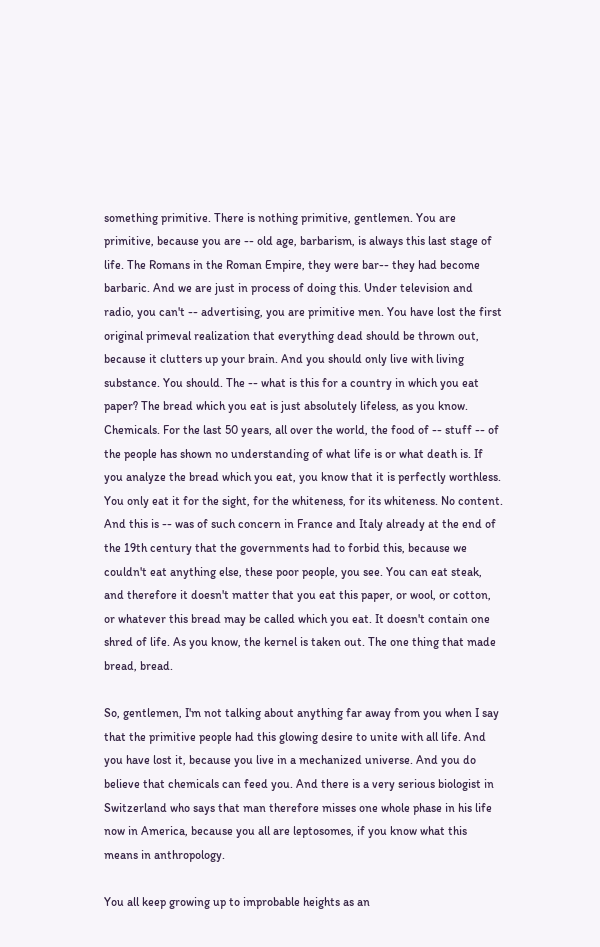something primitive. There is nothing primitive, gentlemen. You are primitive, because you are -- old age, barbarism, is always this last stage of life. The Romans in the Roman Empire, they were bar-- they had become barbaric. And we are just in process of doing this. Under television and radio, you can't -- advertising, you are primitive men. You have lost the first original primeval realization that everything dead should be thrown out, because it clutters up your brain. And you should only live with living substance. You should. The -- what is this for a country in which you eat paper? The bread which you eat is just absolutely lifeless, as you know. Chemicals. For the last 50 years, all over the world, the food of -- stuff -- of the people has shown no understanding of what life is or what death is. If you analyze the bread which you eat, you know that it is perfectly worthless. You only eat it for the sight, for the whiteness, for its whiteness. No content. And this is -- was of such concern in France and Italy already at the end of the 19th century that the governments had to forbid this, because we couldn't eat anything else, these poor people, you see. You can eat steak, and therefore it doesn't matter that you eat this paper, or wool, or cotton, or whatever this bread may be called which you eat. It doesn't contain one shred of life. As you know, the kernel is taken out. The one thing that made bread, bread.

So, gentlemen, I'm not talking about anything far away from you when I say that the primitive people had this glowing desire to unite with all life. And you have lost it, because you live in a mechanized universe. And you do believe that chemicals can feed you. And there is a very serious biologist in Switzerland who says that man therefore misses one whole phase in his life now in America, because you all are leptosomes, if you know what this means in anthropology.

You all keep growing up to improbable heights as an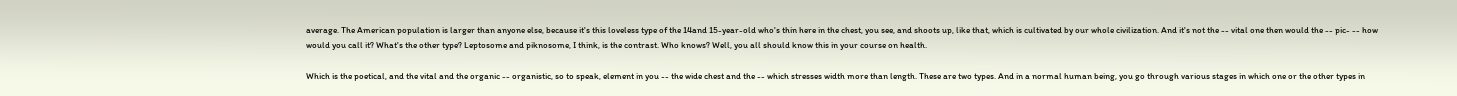average. The American population is larger than anyone else, because it's this loveless type of the 14and 15-year-old who's thin here in the chest, you see, and shoots up, like that, which is cultivated by our whole civilization. And it's not the -- vital one then would the -- pic- -- how would you call it? What's the other type? Leptosome and piknosome, I think, is the contrast. Who knows? Well, you all should know this in your course on health.

Which is the poetical, and the vital and the organic -- organistic, so to speak, element in you -- the wide chest and the -- which stresses width more than length. These are two types. And in a normal human being, you go through various stages in which one or the other types in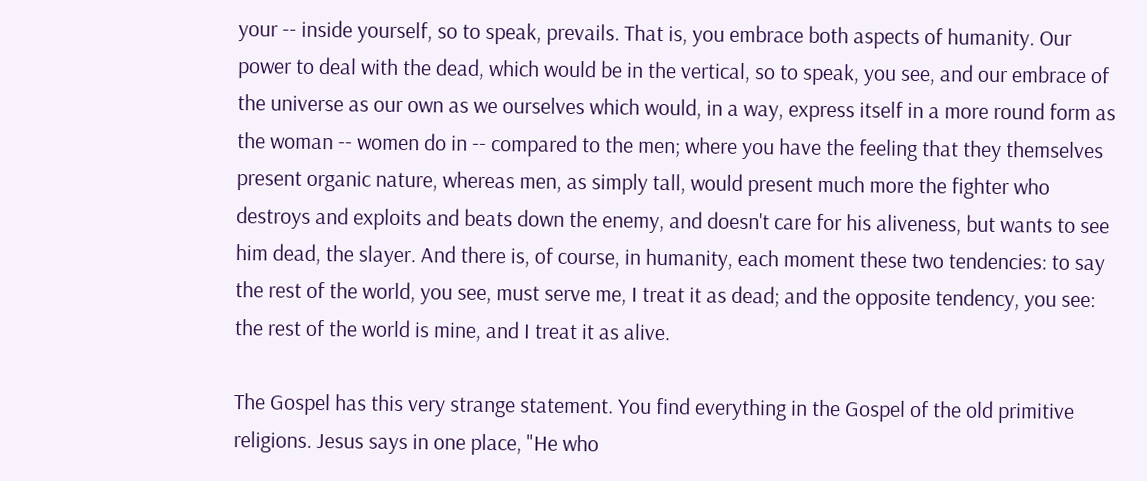your -- inside yourself, so to speak, prevails. That is, you embrace both aspects of humanity. Our power to deal with the dead, which would be in the vertical, so to speak, you see, and our embrace of the universe as our own as we ourselves which would, in a way, express itself in a more round form as the woman -- women do in -- compared to the men; where you have the feeling that they themselves present organic nature, whereas men, as simply tall, would present much more the fighter who destroys and exploits and beats down the enemy, and doesn't care for his aliveness, but wants to see him dead, the slayer. And there is, of course, in humanity, each moment these two tendencies: to say the rest of the world, you see, must serve me, I treat it as dead; and the opposite tendency, you see: the rest of the world is mine, and I treat it as alive.

The Gospel has this very strange statement. You find everything in the Gospel of the old primitive religions. Jesus says in one place, "He who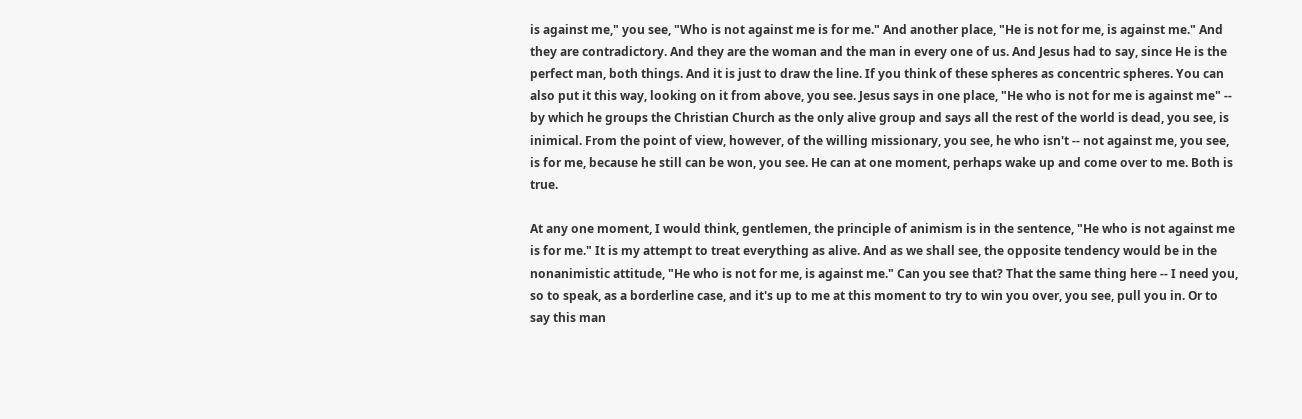is against me," you see, "Who is not against me is for me." And another place, "He is not for me, is against me." And they are contradictory. And they are the woman and the man in every one of us. And Jesus had to say, since He is the perfect man, both things. And it is just to draw the line. If you think of these spheres as concentric spheres. You can also put it this way, looking on it from above, you see. Jesus says in one place, "He who is not for me is against me" -- by which he groups the Christian Church as the only alive group and says all the rest of the world is dead, you see, is inimical. From the point of view, however, of the willing missionary, you see, he who isn't -- not against me, you see, is for me, because he still can be won, you see. He can at one moment, perhaps wake up and come over to me. Both is true.

At any one moment, I would think, gentlemen, the principle of animism is in the sentence, "He who is not against me is for me." It is my attempt to treat everything as alive. And as we shall see, the opposite tendency would be in the nonanimistic attitude, "He who is not for me, is against me." Can you see that? That the same thing here -- I need you, so to speak, as a borderline case, and it's up to me at this moment to try to win you over, you see, pull you in. Or to say this man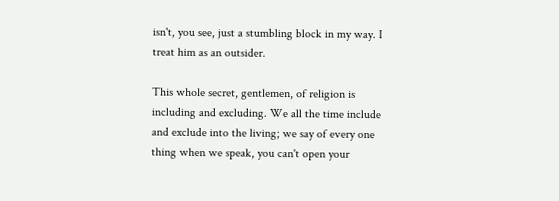isn't, you see, just a stumbling block in my way. I treat him as an outsider.

This whole secret, gentlemen, of religion is including and excluding. We all the time include and exclude into the living; we say of every one thing when we speak, you can't open your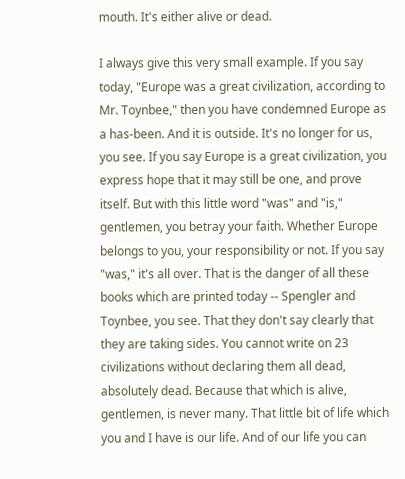mouth. It's either alive or dead.

I always give this very small example. If you say today, "Europe was a great civilization, according to Mr. Toynbee," then you have condemned Europe as a has-been. And it is outside. It's no longer for us, you see. If you say Europe is a great civilization, you express hope that it may still be one, and prove itself. But with this little word "was" and "is," gentlemen, you betray your faith. Whether Europe belongs to you, your responsibility or not. If you say "was," it's all over. That is the danger of all these books which are printed today -- Spengler and Toynbee, you see. That they don't say clearly that they are taking sides. You cannot write on 23 civilizations without declaring them all dead, absolutely dead. Because that which is alive, gentlemen, is never many. That little bit of life which you and I have is our life. And of our life you can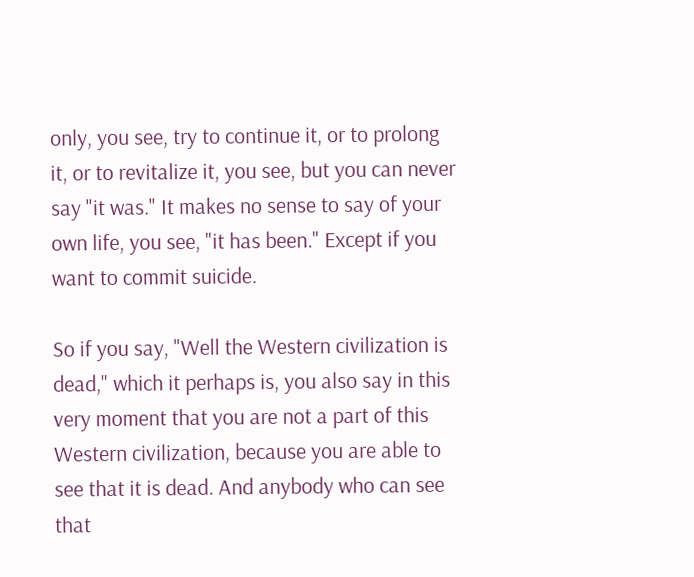only, you see, try to continue it, or to prolong it, or to revitalize it, you see, but you can never say "it was." It makes no sense to say of your own life, you see, "it has been." Except if you want to commit suicide.

So if you say, "Well the Western civilization is dead," which it perhaps is, you also say in this very moment that you are not a part of this Western civilization, because you are able to see that it is dead. And anybody who can see that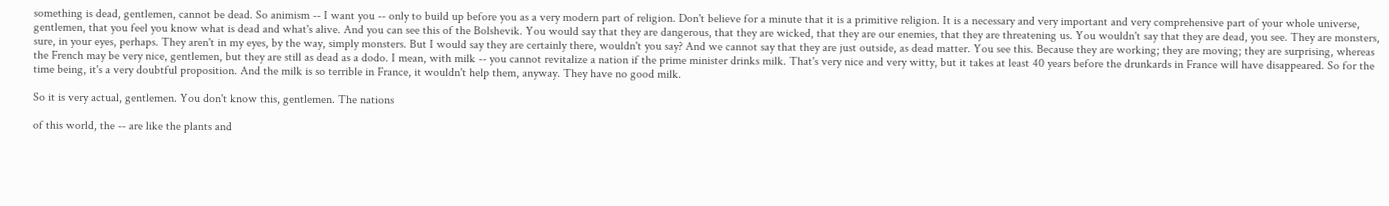something is dead, gentlemen, cannot be dead. So animism -- I want you -- only to build up before you as a very modern part of religion. Don't believe for a minute that it is a primitive religion. It is a necessary and very important and very comprehensive part of your whole universe, gentlemen, that you feel you know what is dead and what's alive. And you can see this of the Bolshevik. You would say that they are dangerous, that they are wicked, that they are our enemies, that they are threatening us. You wouldn't say that they are dead, you see. They are monsters, sure, in your eyes, perhaps. They aren't in my eyes, by the way, simply monsters. But I would say they are certainly there, wouldn't you say? And we cannot say that they are just outside, as dead matter. You see this. Because they are working; they are moving; they are surprising, whereas the French may be very nice, gentlemen, but they are still as dead as a dodo. I mean, with milk -- you cannot revitalize a nation if the prime minister drinks milk. That's very nice and very witty, but it takes at least 40 years before the drunkards in France will have disappeared. So for the time being, it's a very doubtful proposition. And the milk is so terrible in France, it wouldn't help them, anyway. They have no good milk.

So it is very actual, gentlemen. You don't know this, gentlemen. The nations

of this world, the -- are like the plants and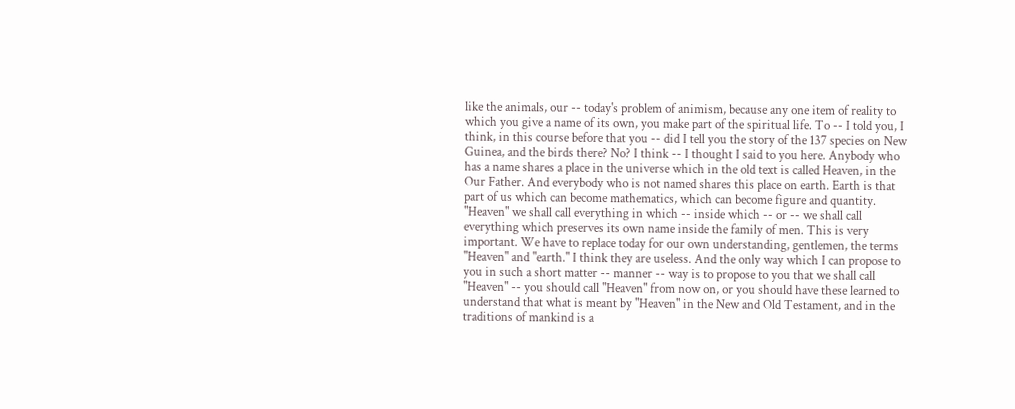like the animals, our -- today's problem of animism, because any one item of reality to which you give a name of its own, you make part of the spiritual life. To -- I told you, I think, in this course before that you -- did I tell you the story of the 137 species on New Guinea, and the birds there? No? I think -- I thought I said to you here. Anybody who has a name shares a place in the universe which in the old text is called Heaven, in the Our Father. And everybody who is not named shares this place on earth. Earth is that part of us which can become mathematics, which can become figure and quantity. "Heaven" we shall call everything in which -- inside which -- or -- we shall call everything which preserves its own name inside the family of men. This is very important. We have to replace today for our own understanding, gentlemen, the terms "Heaven" and "earth." I think they are useless. And the only way which I can propose to you in such a short matter -- manner -- way is to propose to you that we shall call "Heaven" -- you should call "Heaven" from now on, or you should have these learned to understand that what is meant by "Heaven" in the New and Old Testament, and in the traditions of mankind is a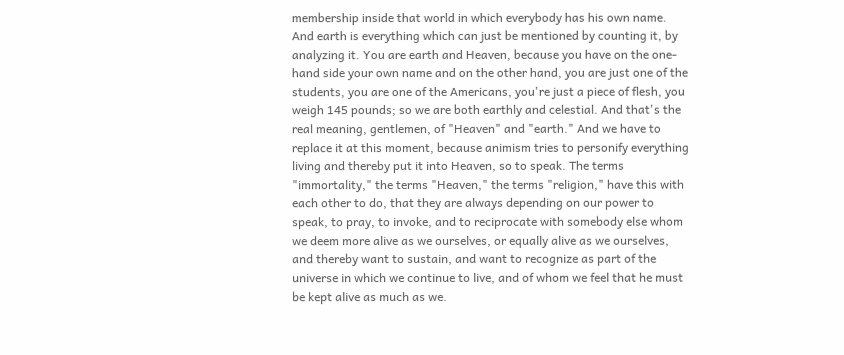membership inside that world in which everybody has his own name. And earth is everything which can just be mentioned by counting it, by analyzing it. You are earth and Heaven, because you have on the one-hand side your own name and on the other hand, you are just one of the students, you are one of the Americans, you're just a piece of flesh, you weigh 145 pounds; so we are both earthly and celestial. And that's the real meaning, gentlemen, of "Heaven" and "earth." And we have to replace it at this moment, because animism tries to personify everything living and thereby put it into Heaven, so to speak. The terms "immortality," the terms "Heaven," the terms "religion," have this with each other to do, that they are always depending on our power to speak, to pray, to invoke, and to reciprocate with somebody else whom we deem more alive as we ourselves, or equally alive as we ourselves, and thereby want to sustain, and want to recognize as part of the universe in which we continue to live, and of whom we feel that he must be kept alive as much as we.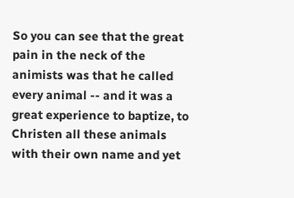So you can see that the great pain in the neck of the animists was that he called every animal -- and it was a great experience to baptize, to Christen all these animals with their own name and yet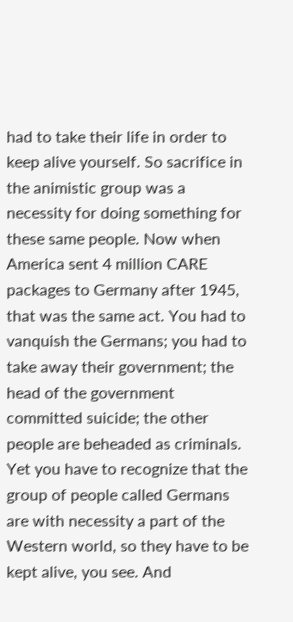had to take their life in order to keep alive yourself. So sacrifice in the animistic group was a necessity for doing something for these same people. Now when America sent 4 million CARE packages to Germany after 1945, that was the same act. You had to vanquish the Germans; you had to take away their government; the head of the government committed suicide; the other people are beheaded as criminals. Yet you have to recognize that the group of people called Germans are with necessity a part of the Western world, so they have to be kept alive, you see. And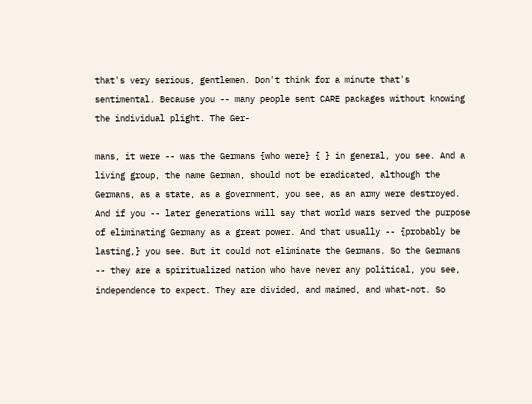that's very serious, gentlemen. Don't think for a minute that's sentimental. Because you -- many people sent CARE packages without knowing the individual plight. The Ger-

mans, it were -- was the Germans {who were} { } in general, you see. And a living group, the name German, should not be eradicated, although the Germans, as a state, as a government, you see, as an army were destroyed. And if you -- later generations will say that world wars served the purpose of eliminating Germany as a great power. And that usually -- {probably be lasting,} you see. But it could not eliminate the Germans. So the Germans -- they are a spiritualized nation who have never any political, you see, independence to expect. They are divided, and maimed, and what-not. So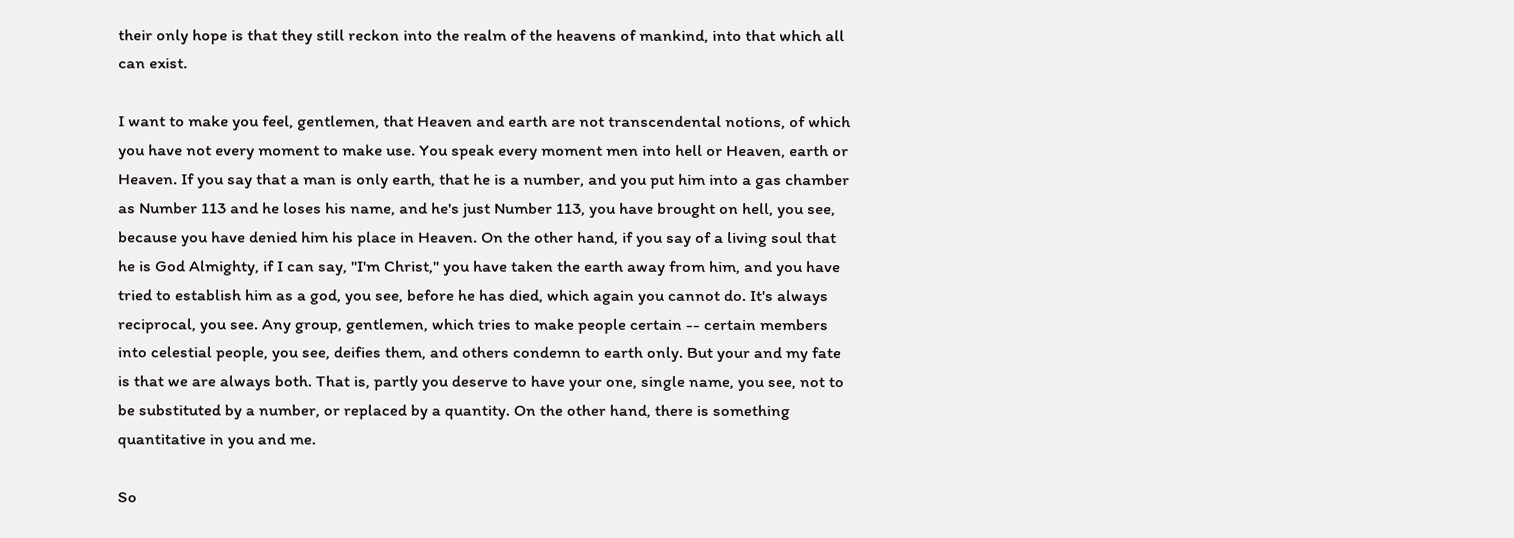their only hope is that they still reckon into the realm of the heavens of mankind, into that which all can exist.

I want to make you feel, gentlemen, that Heaven and earth are not transcendental notions, of which you have not every moment to make use. You speak every moment men into hell or Heaven, earth or Heaven. If you say that a man is only earth, that he is a number, and you put him into a gas chamber as Number 113 and he loses his name, and he's just Number 113, you have brought on hell, you see, because you have denied him his place in Heaven. On the other hand, if you say of a living soul that he is God Almighty, if I can say, "I'm Christ," you have taken the earth away from him, and you have tried to establish him as a god, you see, before he has died, which again you cannot do. It's always reciprocal, you see. Any group, gentlemen, which tries to make people certain -- certain members into celestial people, you see, deifies them, and others condemn to earth only. But your and my fate is that we are always both. That is, partly you deserve to have your one, single name, you see, not to be substituted by a number, or replaced by a quantity. On the other hand, there is something quantitative in you and me.

So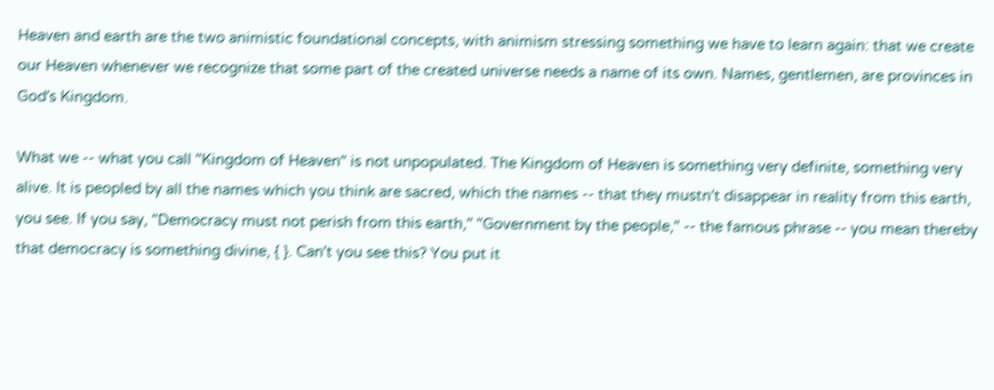Heaven and earth are the two animistic foundational concepts, with animism stressing something we have to learn again: that we create our Heaven whenever we recognize that some part of the created universe needs a name of its own. Names, gentlemen, are provinces in God's Kingdom.

What we -- what you call "Kingdom of Heaven" is not unpopulated. The Kingdom of Heaven is something very definite, something very alive. It is peopled by all the names which you think are sacred, which the names -- that they mustn't disappear in reality from this earth, you see. If you say, "Democracy must not perish from this earth," "Government by the people," -- the famous phrase -- you mean thereby that democracy is something divine, { }. Can't you see this? You put it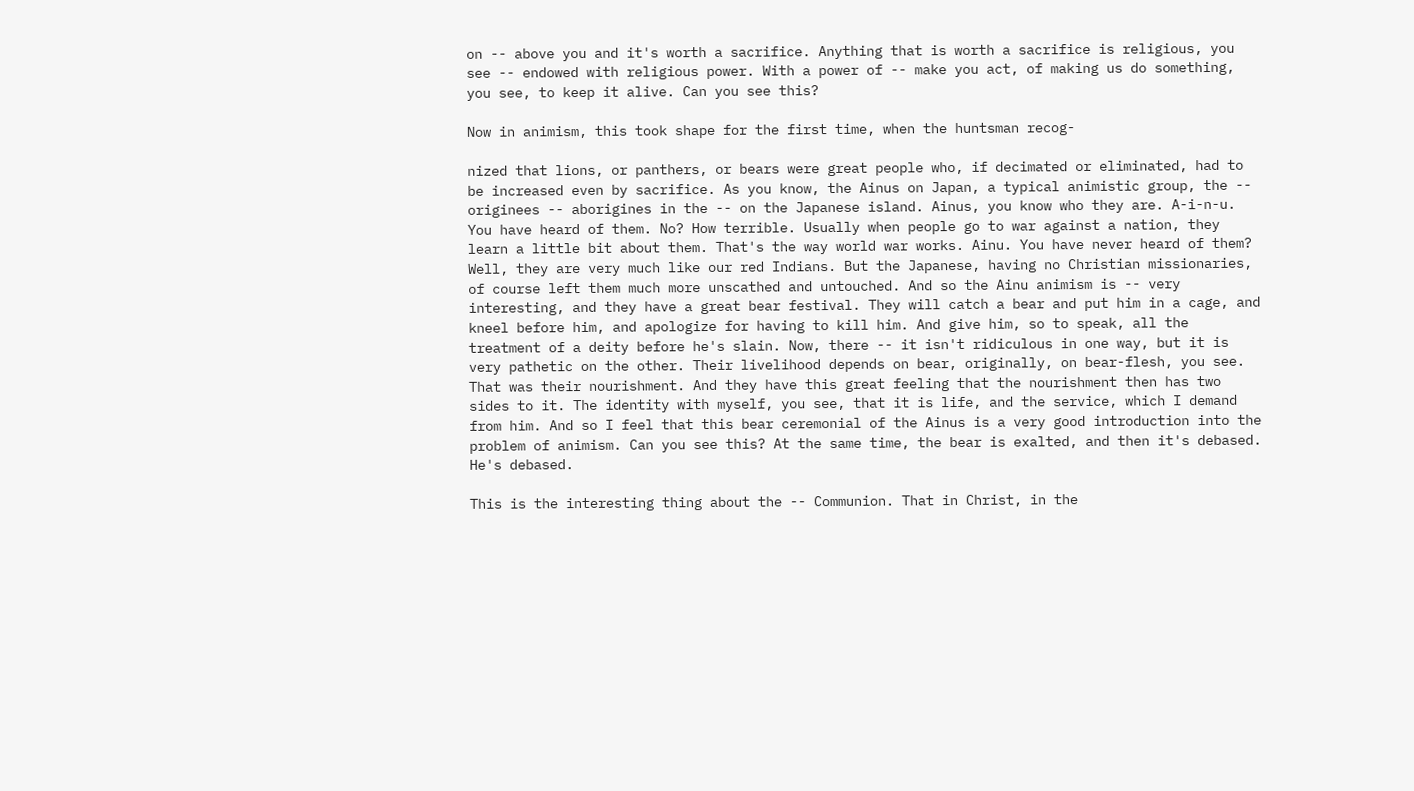on -- above you and it's worth a sacrifice. Anything that is worth a sacrifice is religious, you see -- endowed with religious power. With a power of -- make you act, of making us do something, you see, to keep it alive. Can you see this?

Now in animism, this took shape for the first time, when the huntsman recog-

nized that lions, or panthers, or bears were great people who, if decimated or eliminated, had to be increased even by sacrifice. As you know, the Ainus on Japan, a typical animistic group, the -- originees -- aborigines in the -- on the Japanese island. Ainus, you know who they are. A-i-n-u. You have heard of them. No? How terrible. Usually when people go to war against a nation, they learn a little bit about them. That's the way world war works. Ainu. You have never heard of them? Well, they are very much like our red Indians. But the Japanese, having no Christian missionaries, of course left them much more unscathed and untouched. And so the Ainu animism is -- very interesting, and they have a great bear festival. They will catch a bear and put him in a cage, and kneel before him, and apologize for having to kill him. And give him, so to speak, all the treatment of a deity before he's slain. Now, there -- it isn't ridiculous in one way, but it is very pathetic on the other. Their livelihood depends on bear, originally, on bear-flesh, you see. That was their nourishment. And they have this great feeling that the nourishment then has two sides to it. The identity with myself, you see, that it is life, and the service, which I demand from him. And so I feel that this bear ceremonial of the Ainus is a very good introduction into the problem of animism. Can you see this? At the same time, the bear is exalted, and then it's debased. He's debased.

This is the interesting thing about the -- Communion. That in Christ, in the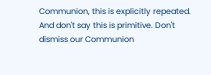Communion, this is explicitly repeated. And don't say this is primitive. Don't dismiss our Communion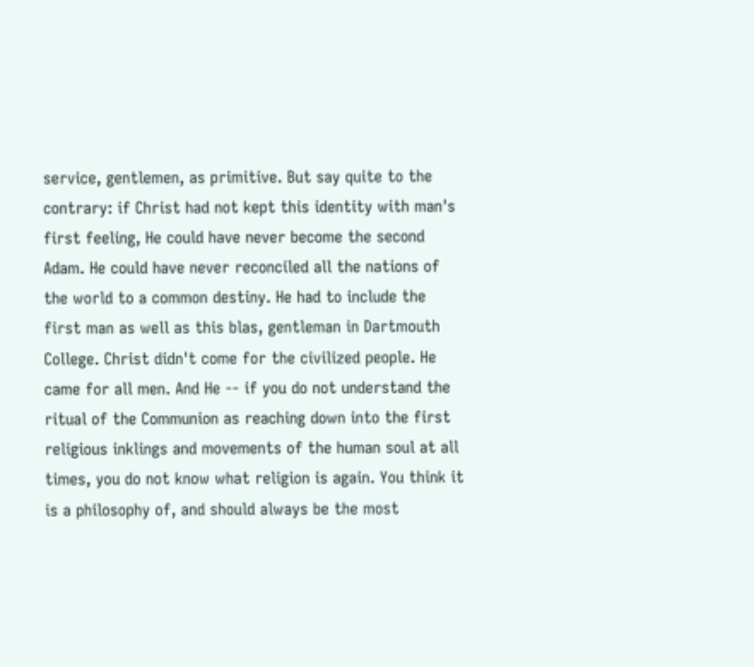service, gentlemen, as primitive. But say quite to the contrary: if Christ had not kept this identity with man's first feeling, He could have never become the second Adam. He could have never reconciled all the nations of the world to a common destiny. He had to include the first man as well as this blas‚ gentleman in Dartmouth College. Christ didn't come for the civilized people. He came for all men. And He -- if you do not understand the ritual of the Communion as reaching down into the first religious inklings and movements of the human soul at all times, you do not know what religion is again. You think it is a philosophy of, and should always be the most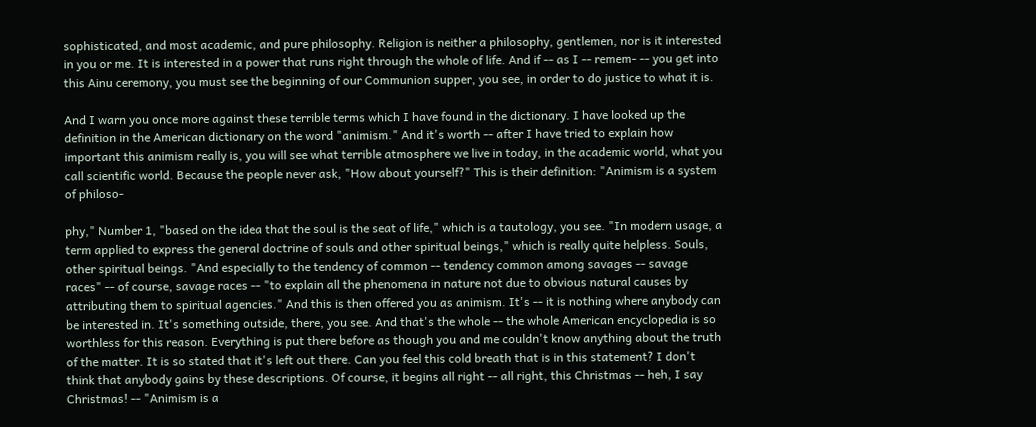sophisticated, and most academic, and pure philosophy. Religion is neither a philosophy, gentlemen, nor is it interested in you or me. It is interested in a power that runs right through the whole of life. And if -- as I -- remem- -- you get into this Ainu ceremony, you must see the beginning of our Communion supper, you see, in order to do justice to what it is.

And I warn you once more against these terrible terms which I have found in the dictionary. I have looked up the definition in the American dictionary on the word "animism." And it's worth -- after I have tried to explain how important this animism really is, you will see what terrible atmosphere we live in today, in the academic world, what you call scientific world. Because the people never ask, "How about yourself?" This is their definition: "Animism is a system of philoso-

phy," Number 1, "based on the idea that the soul is the seat of life," which is a tautology, you see. "In modern usage, a term applied to express the general doctrine of souls and other spiritual beings," which is really quite helpless. Souls, other spiritual beings. "And especially to the tendency of common -- tendency common among savages -- savage races" -- of course, savage races -- "to explain all the phenomena in nature not due to obvious natural causes by attributing them to spiritual agencies." And this is then offered you as animism. It's -- it is nothing where anybody can be interested in. It's something outside, there, you see. And that's the whole -- the whole American encyclopedia is so worthless for this reason. Everything is put there before as though you and me couldn't know anything about the truth of the matter. It is so stated that it's left out there. Can you feel this cold breath that is in this statement? I don't think that anybody gains by these descriptions. Of course, it begins all right -- all right, this Christmas -- heh, I say Christmas! -- "Animism is a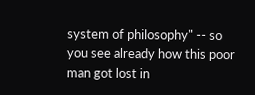system of philosophy" -- so you see already how this poor man got lost in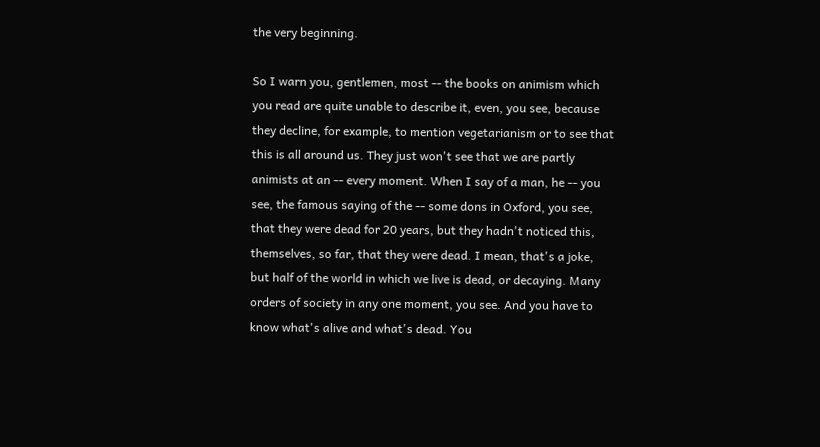the very beginning.

So I warn you, gentlemen, most -- the books on animism which you read are quite unable to describe it, even, you see, because they decline, for example, to mention vegetarianism or to see that this is all around us. They just won't see that we are partly animists at an -- every moment. When I say of a man, he -- you see, the famous saying of the -- some dons in Oxford, you see, that they were dead for 20 years, but they hadn't noticed this, themselves, so far, that they were dead. I mean, that's a joke, but half of the world in which we live is dead, or decaying. Many orders of society in any one moment, you see. And you have to know what's alive and what's dead. You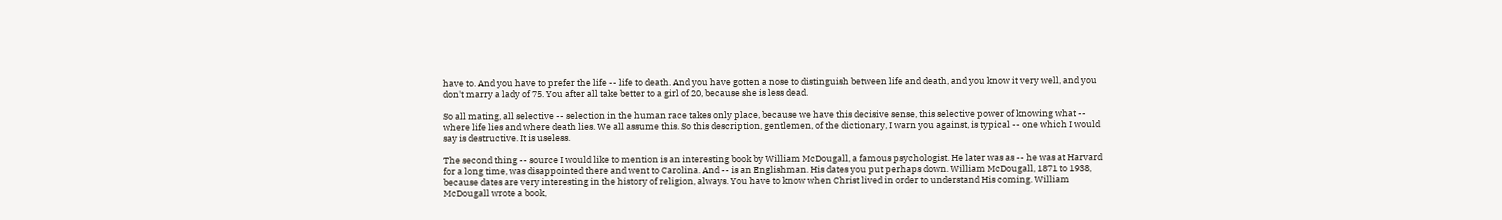have to. And you have to prefer the life -- life to death. And you have gotten a nose to distinguish between life and death, and you know it very well, and you don't marry a lady of 75. You after all take better to a girl of 20, because she is less dead.

So all mating, all selective -- selection in the human race takes only place, because we have this decisive sense, this selective power of knowing what -- where life lies and where death lies. We all assume this. So this description, gentlemen, of the dictionary, I warn you against, is typical -- one which I would say is destructive. It is useless.

The second thing -- source I would like to mention is an interesting book by William McDougall, a famous psychologist. He later was as -- he was at Harvard for a long time, was disappointed there and went to Carolina. And -- is an Englishman. His dates you put perhaps down. William McDougall, 1871 to 1938, because dates are very interesting in the history of religion, always. You have to know when Christ lived in order to understand His coming. William McDougall wrote a book,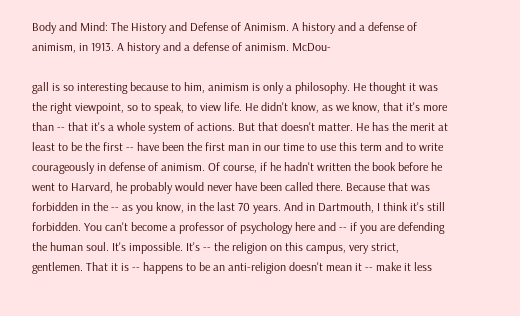Body and Mind: The History and Defense of Animism. A history and a defense of animism, in 1913. A history and a defense of animism. McDou-

gall is so interesting because to him, animism is only a philosophy. He thought it was the right viewpoint, so to speak, to view life. He didn't know, as we know, that it's more than -- that it's a whole system of actions. But that doesn't matter. He has the merit at least to be the first -- have been the first man in our time to use this term and to write courageously in defense of animism. Of course, if he hadn't written the book before he went to Harvard, he probably would never have been called there. Because that was forbidden in the -- as you know, in the last 70 years. And in Dartmouth, I think it's still forbidden. You can't become a professor of psychology here and -- if you are defending the human soul. It's impossible. It's -- the religion on this campus, very strict, gentlemen. That it is -- happens to be an anti-religion doesn't mean it -- make it less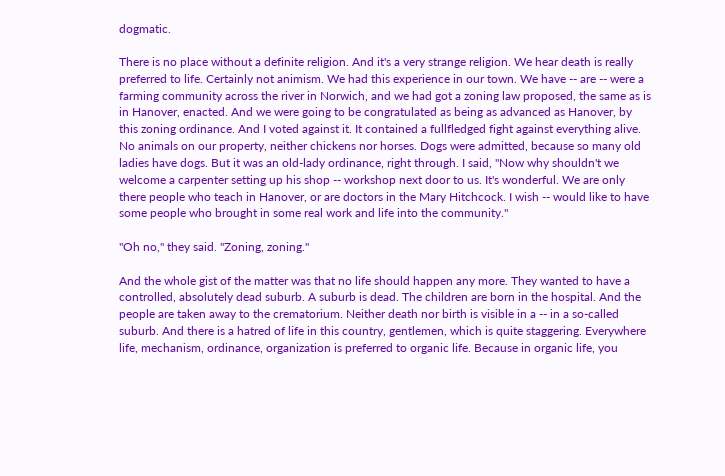dogmatic.

There is no place without a definite religion. And it's a very strange religion. We hear death is really preferred to life. Certainly not animism. We had this experience in our town. We have -- are -- were a farming community across the river in Norwich, and we had got a zoning law proposed, the same as is in Hanover, enacted. And we were going to be congratulated as being as advanced as Hanover, by this zoning ordinance. And I voted against it. It contained a fullfledged fight against everything alive. No animals on our property, neither chickens nor horses. Dogs were admitted, because so many old ladies have dogs. But it was an old-lady ordinance, right through. I said, "Now why shouldn't we welcome a carpenter setting up his shop -- workshop next door to us. It's wonderful. We are only there people who teach in Hanover, or are doctors in the Mary Hitchcock. I wish -- would like to have some people who brought in some real work and life into the community."

"Oh no," they said. "Zoning, zoning."

And the whole gist of the matter was that no life should happen any more. They wanted to have a controlled, absolutely dead suburb. A suburb is dead. The children are born in the hospital. And the people are taken away to the crematorium. Neither death nor birth is visible in a -- in a so-called suburb. And there is a hatred of life in this country, gentlemen, which is quite staggering. Everywhere life, mechanism, ordinance, organization is preferred to organic life. Because in organic life, you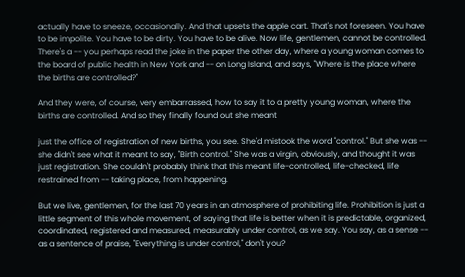actually have to sneeze, occasionally. And that upsets the apple cart. That's not foreseen. You have to be impolite. You have to be dirty. You have to be alive. Now life, gentlemen, cannot be controlled. There's a -- you perhaps read the joke in the paper the other day, where a young woman comes to the board of public health in New York and -- on Long Island, and says, "Where is the place where the births are controlled?"

And they were, of course, very embarrassed, how to say it to a pretty young woman, where the births are controlled. And so they finally found out she meant

just the office of registration of new births, you see. She'd mistook the word "control." But she was -- she didn't see what it meant to say, "Birth control." She was a virgin, obviously, and thought it was just registration. She couldn't probably think that this meant life-controlled, life-checked, life restrained from -- taking place, from happening.

But we live, gentlemen, for the last 70 years in an atmosphere of prohibiting life. Prohibition is just a little segment of this whole movement, of saying that life is better when it is predictable, organized, coordinated, registered and measured, measurably under control, as we say. You say, as a sense -- as a sentence of praise, "Everything is under control," don't you?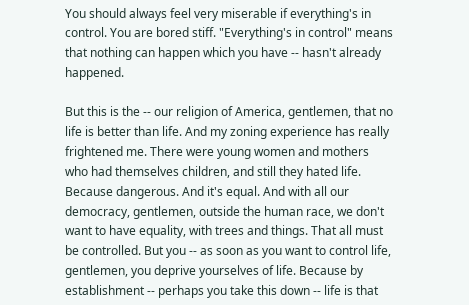You should always feel very miserable if everything's in control. You are bored stiff. "Everything's in control" means that nothing can happen which you have -- hasn't already happened.

But this is the -- our religion of America, gentlemen, that no life is better than life. And my zoning experience has really frightened me. There were young women and mothers who had themselves children, and still they hated life. Because dangerous. And it's equal. And with all our democracy, gentlemen, outside the human race, we don't want to have equality, with trees and things. That all must be controlled. But you -- as soon as you want to control life, gentlemen, you deprive yourselves of life. Because by establishment -- perhaps you take this down -- life is that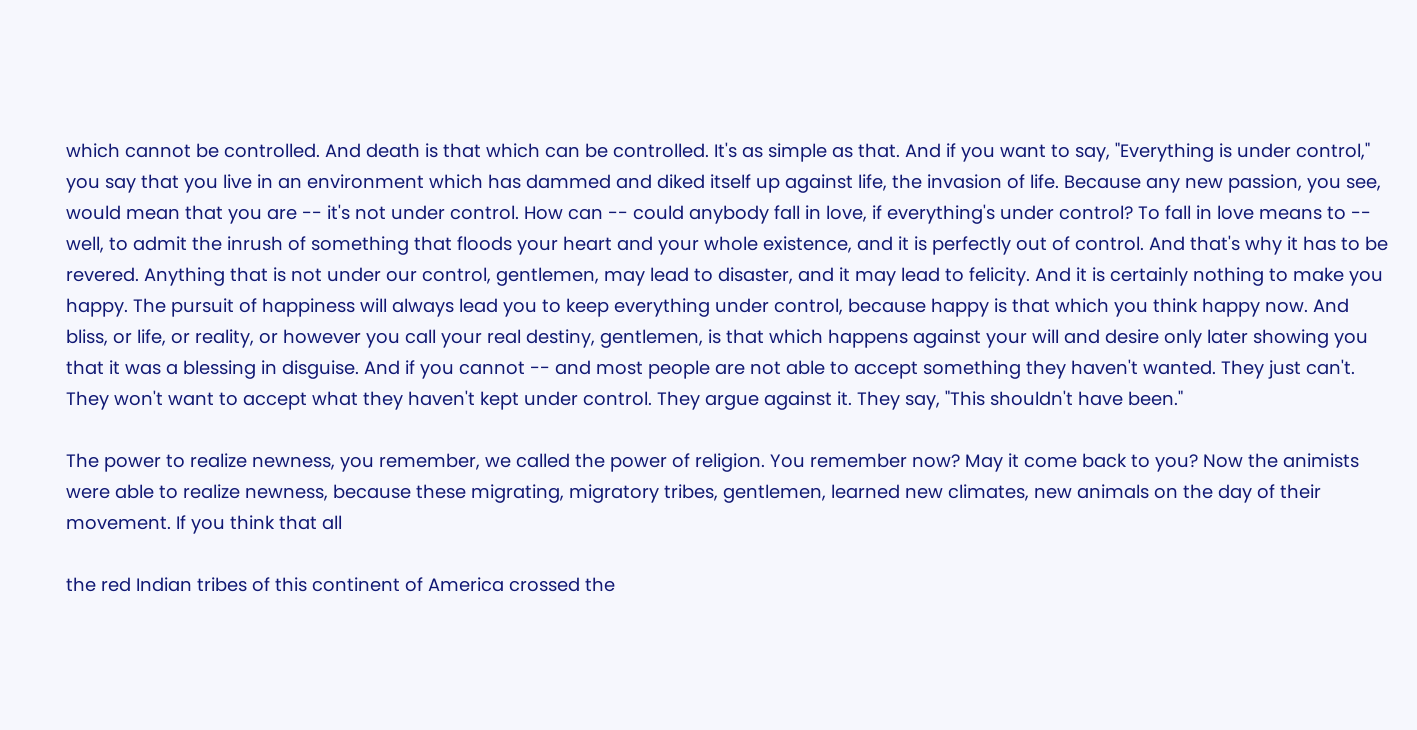which cannot be controlled. And death is that which can be controlled. It's as simple as that. And if you want to say, "Everything is under control," you say that you live in an environment which has dammed and diked itself up against life, the invasion of life. Because any new passion, you see, would mean that you are -- it's not under control. How can -- could anybody fall in love, if everything's under control? To fall in love means to -- well, to admit the inrush of something that floods your heart and your whole existence, and it is perfectly out of control. And that's why it has to be revered. Anything that is not under our control, gentlemen, may lead to disaster, and it may lead to felicity. And it is certainly nothing to make you happy. The pursuit of happiness will always lead you to keep everything under control, because happy is that which you think happy now. And bliss, or life, or reality, or however you call your real destiny, gentlemen, is that which happens against your will and desire only later showing you that it was a blessing in disguise. And if you cannot -- and most people are not able to accept something they haven't wanted. They just can't. They won't want to accept what they haven't kept under control. They argue against it. They say, "This shouldn't have been."

The power to realize newness, you remember, we called the power of religion. You remember now? May it come back to you? Now the animists were able to realize newness, because these migrating, migratory tribes, gentlemen, learned new climates, new animals on the day of their movement. If you think that all

the red Indian tribes of this continent of America crossed the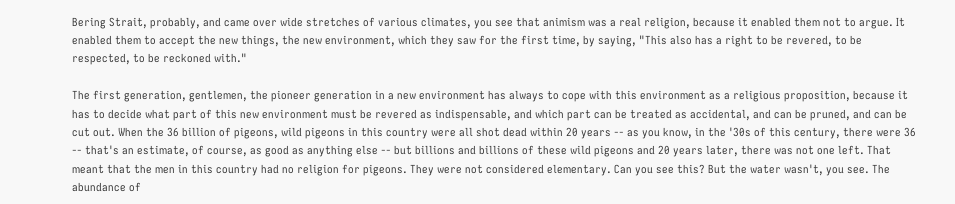Bering Strait, probably, and came over wide stretches of various climates, you see that animism was a real religion, because it enabled them not to argue. It enabled them to accept the new things, the new environment, which they saw for the first time, by saying, "This also has a right to be revered, to be respected, to be reckoned with."

The first generation, gentlemen, the pioneer generation in a new environment has always to cope with this environment as a religious proposition, because it has to decide what part of this new environment must be revered as indispensable, and which part can be treated as accidental, and can be pruned, and can be cut out. When the 36 billion of pigeons, wild pigeons in this country were all shot dead within 20 years -- as you know, in the '30s of this century, there were 36 -- that's an estimate, of course, as good as anything else -- but billions and billions of these wild pigeons and 20 years later, there was not one left. That meant that the men in this country had no religion for pigeons. They were not considered elementary. Can you see this? But the water wasn't, you see. The abundance of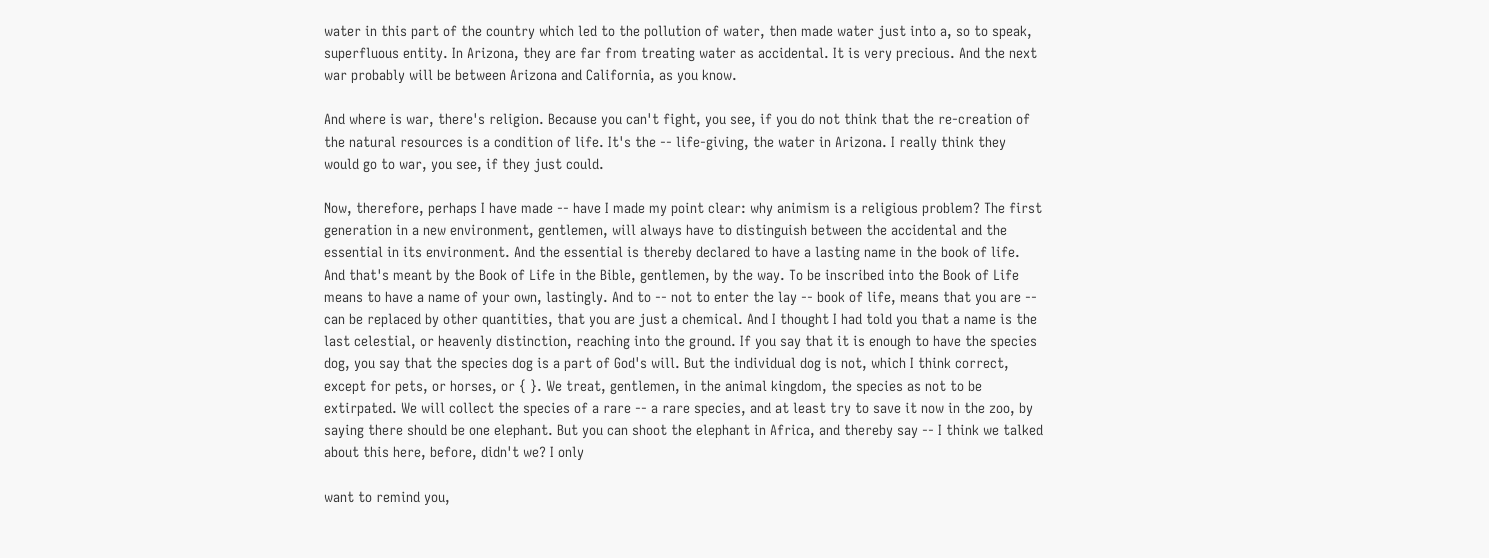water in this part of the country which led to the pollution of water, then made water just into a, so to speak, superfluous entity. In Arizona, they are far from treating water as accidental. It is very precious. And the next war probably will be between Arizona and California, as you know.

And where is war, there's religion. Because you can't fight, you see, if you do not think that the re-creation of the natural resources is a condition of life. It's the -- life-giving, the water in Arizona. I really think they would go to war, you see, if they just could.

Now, therefore, perhaps I have made -- have I made my point clear: why animism is a religious problem? The first generation in a new environment, gentlemen, will always have to distinguish between the accidental and the essential in its environment. And the essential is thereby declared to have a lasting name in the book of life. And that's meant by the Book of Life in the Bible, gentlemen, by the way. To be inscribed into the Book of Life means to have a name of your own, lastingly. And to -- not to enter the lay -- book of life, means that you are -- can be replaced by other quantities, that you are just a chemical. And I thought I had told you that a name is the last celestial, or heavenly distinction, reaching into the ground. If you say that it is enough to have the species dog, you say that the species dog is a part of God's will. But the individual dog is not, which I think correct, except for pets, or horses, or { }. We treat, gentlemen, in the animal kingdom, the species as not to be extirpated. We will collect the species of a rare -- a rare species, and at least try to save it now in the zoo, by saying there should be one elephant. But you can shoot the elephant in Africa, and thereby say -- I think we talked about this here, before, didn't we? I only

want to remind you,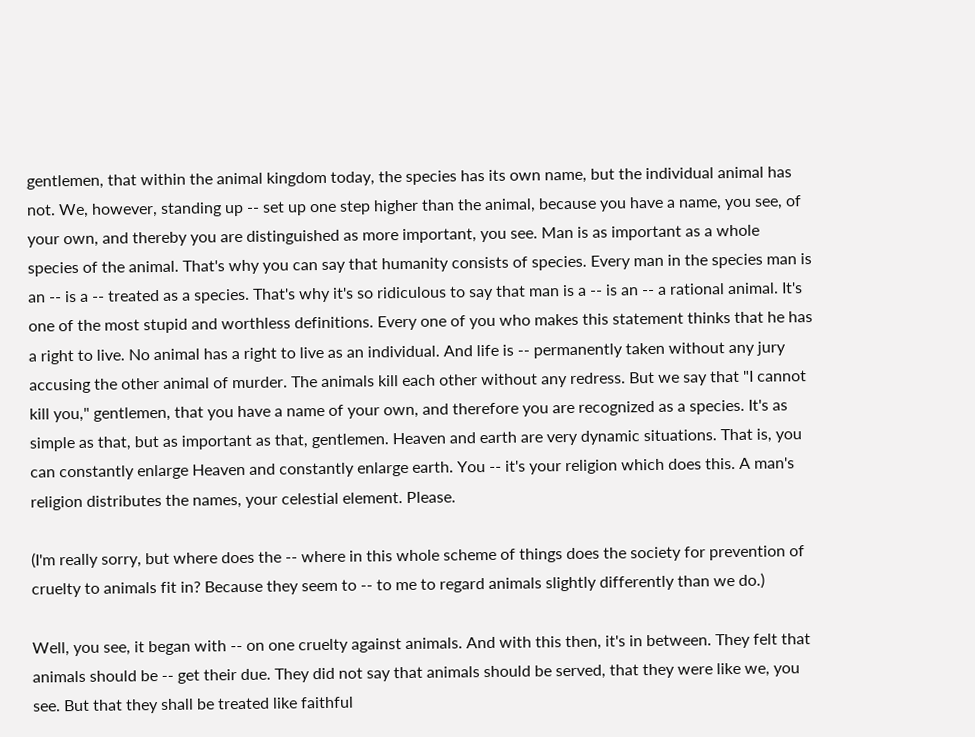gentlemen, that within the animal kingdom today, the species has its own name, but the individual animal has not. We, however, standing up -- set up one step higher than the animal, because you have a name, you see, of your own, and thereby you are distinguished as more important, you see. Man is as important as a whole species of the animal. That's why you can say that humanity consists of species. Every man in the species man is an -- is a -- treated as a species. That's why it's so ridiculous to say that man is a -- is an -- a rational animal. It's one of the most stupid and worthless definitions. Every one of you who makes this statement thinks that he has a right to live. No animal has a right to live as an individual. And life is -- permanently taken without any jury accusing the other animal of murder. The animals kill each other without any redress. But we say that "I cannot kill you," gentlemen, that you have a name of your own, and therefore you are recognized as a species. It's as simple as that, but as important as that, gentlemen. Heaven and earth are very dynamic situations. That is, you can constantly enlarge Heaven and constantly enlarge earth. You -- it's your religion which does this. A man's religion distributes the names, your celestial element. Please.

(I'm really sorry, but where does the -- where in this whole scheme of things does the society for prevention of cruelty to animals fit in? Because they seem to -- to me to regard animals slightly differently than we do.)

Well, you see, it began with -- on one cruelty against animals. And with this then, it's in between. They felt that animals should be -- get their due. They did not say that animals should be served, that they were like we, you see. But that they shall be treated like faithful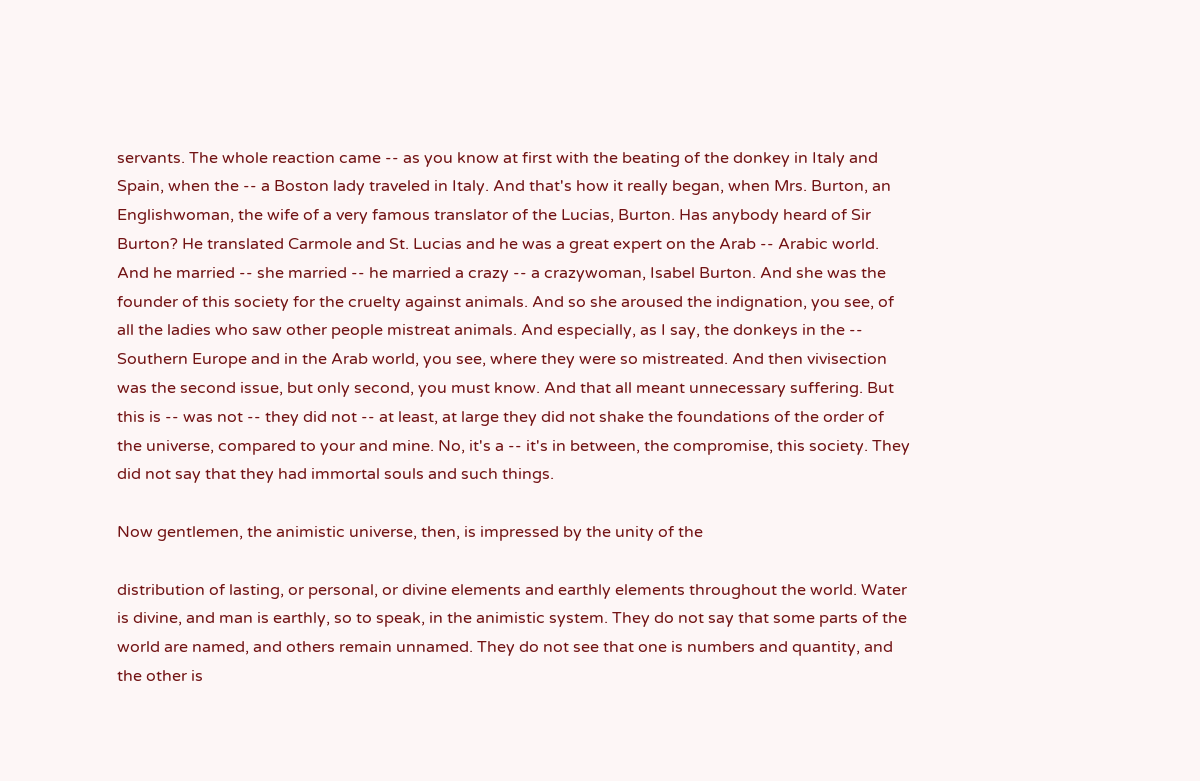servants. The whole reaction came -- as you know at first with the beating of the donkey in Italy and Spain, when the -- a Boston lady traveled in Italy. And that's how it really began, when Mrs. Burton, an Englishwoman, the wife of a very famous translator of the Lucias, Burton. Has anybody heard of Sir Burton? He translated Carmole and St. Lucias and he was a great expert on the Arab -- Arabic world. And he married -- she married -- he married a crazy -- a crazywoman, Isabel Burton. And she was the founder of this society for the cruelty against animals. And so she aroused the indignation, you see, of all the ladies who saw other people mistreat animals. And especially, as I say, the donkeys in the -- Southern Europe and in the Arab world, you see, where they were so mistreated. And then vivisection was the second issue, but only second, you must know. And that all meant unnecessary suffering. But this is -- was not -- they did not -- at least, at large they did not shake the foundations of the order of the universe, compared to your and mine. No, it's a -- it's in between, the compromise, this society. They did not say that they had immortal souls and such things.

Now gentlemen, the animistic universe, then, is impressed by the unity of the

distribution of lasting, or personal, or divine elements and earthly elements throughout the world. Water is divine, and man is earthly, so to speak, in the animistic system. They do not say that some parts of the world are named, and others remain unnamed. They do not see that one is numbers and quantity, and the other is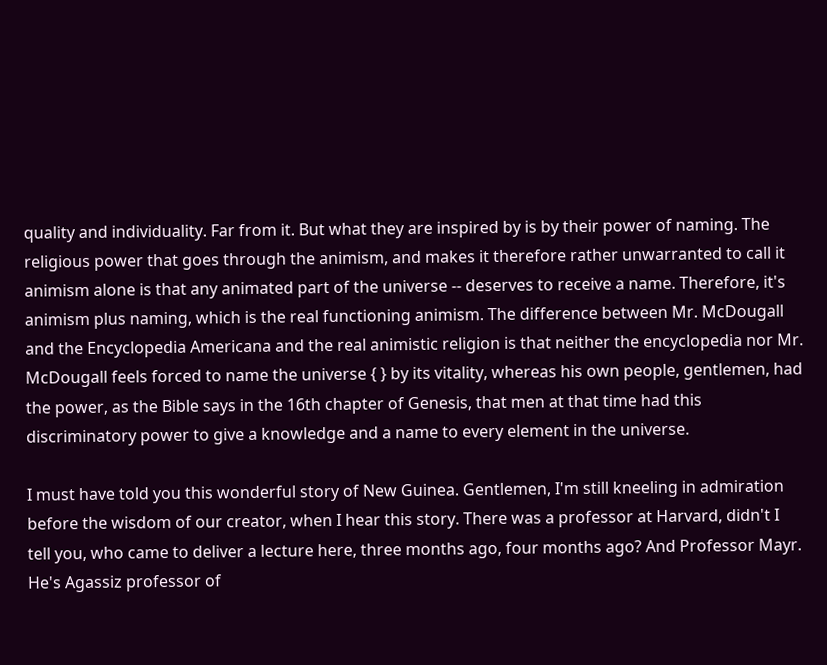quality and individuality. Far from it. But what they are inspired by is by their power of naming. The religious power that goes through the animism, and makes it therefore rather unwarranted to call it animism alone is that any animated part of the universe -- deserves to receive a name. Therefore, it's animism plus naming, which is the real functioning animism. The difference between Mr. McDougall and the Encyclopedia Americana and the real animistic religion is that neither the encyclopedia nor Mr. McDougall feels forced to name the universe { } by its vitality, whereas his own people, gentlemen, had the power, as the Bible says in the 16th chapter of Genesis, that men at that time had this discriminatory power to give a knowledge and a name to every element in the universe.

I must have told you this wonderful story of New Guinea. Gentlemen, I'm still kneeling in admiration before the wisdom of our creator, when I hear this story. There was a professor at Harvard, didn't I tell you, who came to deliver a lecture here, three months ago, four months ago? And Professor Mayr. He's Agassiz professor of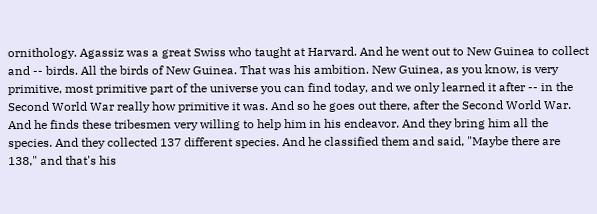ornithology. Agassiz was a great Swiss who taught at Harvard. And he went out to New Guinea to collect and -- birds. All the birds of New Guinea. That was his ambition. New Guinea, as you know, is very primitive, most primitive part of the universe you can find today, and we only learned it after -- in the Second World War really how primitive it was. And so he goes out there, after the Second World War. And he finds these tribesmen very willing to help him in his endeavor. And they bring him all the species. And they collected 137 different species. And he classified them and said, "Maybe there are 138," and that's his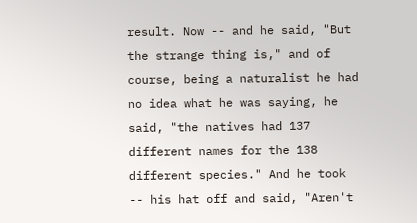result. Now -- and he said, "But the strange thing is," and of course, being a naturalist he had no idea what he was saying, he said, "the natives had 137 different names for the 138 different species." And he took -- his hat off and said, "Aren't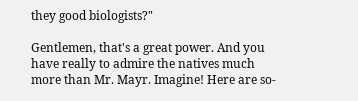they good biologists?"

Gentlemen, that's a great power. And you have really to admire the natives much more than Mr. Mayr. Imagine! Here are so-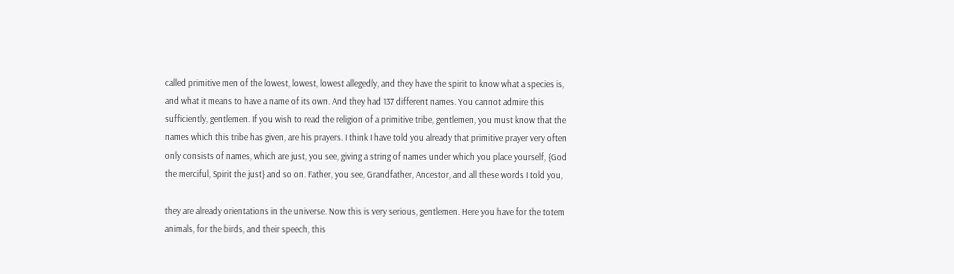called primitive men of the lowest, lowest, lowest allegedly, and they have the spirit to know what a species is, and what it means to have a name of its own. And they had 137 different names. You cannot admire this sufficiently, gentlemen. If you wish to read the religion of a primitive tribe, gentlemen, you must know that the names which this tribe has given, are his prayers. I think I have told you already that primitive prayer very often only consists of names, which are just, you see, giving a string of names under which you place yourself, {God the merciful, Spirit the just} and so on. Father, you see, Grandfather, Ancestor, and all these words I told you,

they are already orientations in the universe. Now this is very serious, gentlemen. Here you have for the totem animals, for the birds, and their speech, this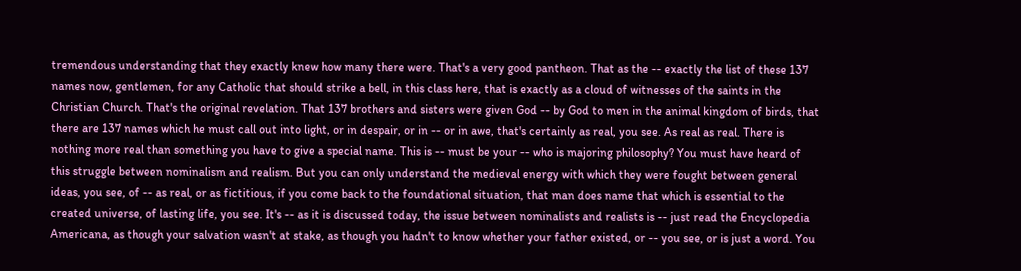tremendous understanding that they exactly knew how many there were. That's a very good pantheon. That as the -- exactly the list of these 137 names now, gentlemen, for any Catholic that should strike a bell, in this class here, that is exactly as a cloud of witnesses of the saints in the Christian Church. That's the original revelation. That 137 brothers and sisters were given God -- by God to men in the animal kingdom of birds, that there are 137 names which he must call out into light, or in despair, or in -- or in awe, that's certainly as real, you see. As real as real. There is nothing more real than something you have to give a special name. This is -- must be your -- who is majoring philosophy? You must have heard of this struggle between nominalism and realism. But you can only understand the medieval energy with which they were fought between general ideas, you see, of -- as real, or as fictitious, if you come back to the foundational situation, that man does name that which is essential to the created universe, of lasting life, you see. It's -- as it is discussed today, the issue between nominalists and realists is -- just read the Encyclopedia Americana, as though your salvation wasn't at stake, as though you hadn't to know whether your father existed, or -- you see, or is just a word. You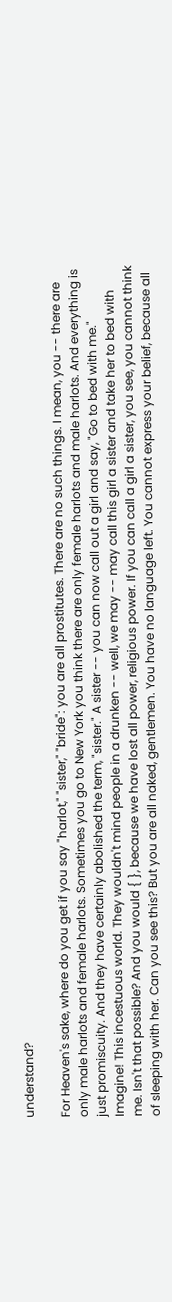understand?

For Heaven's sake, where do you get if you say "harlot," "sister," "bride": you are all prostitutes. There are no such things. I mean, you -- there are only male harlots and female harlots. Sometimes you go to New York you think there are only female harlots and male harlots. And everything is just promiscuity. And they have certainly abolished the term, "sister." A sister -- you can now call out a girl and say, "Go to bed with me." Imagine! This incestuous world. They wouldn't mind people in a drunken -- well, we may -- may call this girl a sister and take her to bed with me. Isn't that possible? And you would { }, because we have lost all power, religious power. If you can call a girl a sister, you see, you cannot think of sleeping with her. Can you see this? But you are all naked, gentlemen. You have no language left. You cannot express your belief, because all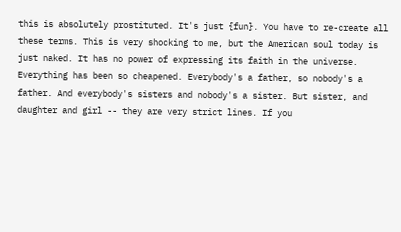this is absolutely prostituted. It's just {fun}. You have to re-create all these terms. This is very shocking to me, but the American soul today is just naked. It has no power of expressing its faith in the universe. Everything has been so cheapened. Everybody's a father, so nobody's a father. And everybody's sisters and nobody's a sister. But sister, and daughter and girl -- they are very strict lines. If you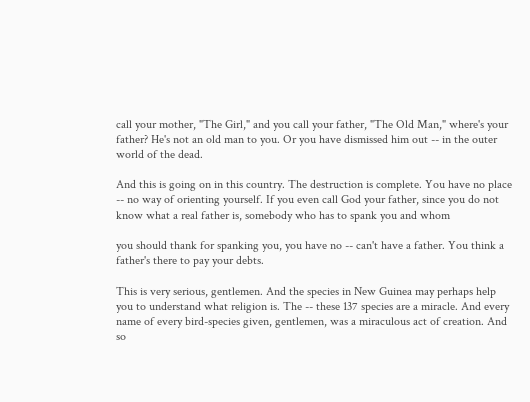call your mother, "The Girl," and you call your father, "The Old Man," where's your father? He's not an old man to you. Or you have dismissed him out -- in the outer world of the dead.

And this is going on in this country. The destruction is complete. You have no place -- no way of orienting yourself. If you even call God your father, since you do not know what a real father is, somebody who has to spank you and whom

you should thank for spanking you, you have no -- can't have a father. You think a father's there to pay your debts.

This is very serious, gentlemen. And the species in New Guinea may perhaps help you to understand what religion is. The -- these 137 species are a miracle. And every name of every bird-species given, gentlemen, was a miraculous act of creation. And so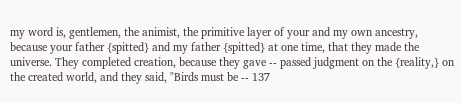my word is, gentlemen, the animist, the primitive layer of your and my own ancestry, because your father {spitted} and my father {spitted} at one time, that they made the universe. They completed creation, because they gave -- passed judgment on the {reality,} on the created world, and they said, "Birds must be -- 137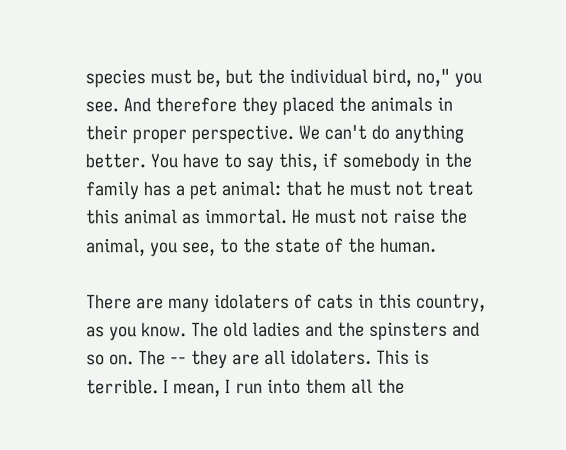species must be, but the individual bird, no," you see. And therefore they placed the animals in their proper perspective. We can't do anything better. You have to say this, if somebody in the family has a pet animal: that he must not treat this animal as immortal. He must not raise the animal, you see, to the state of the human.

There are many idolaters of cats in this country, as you know. The old ladies and the spinsters and so on. The -- they are all idolaters. This is terrible. I mean, I run into them all the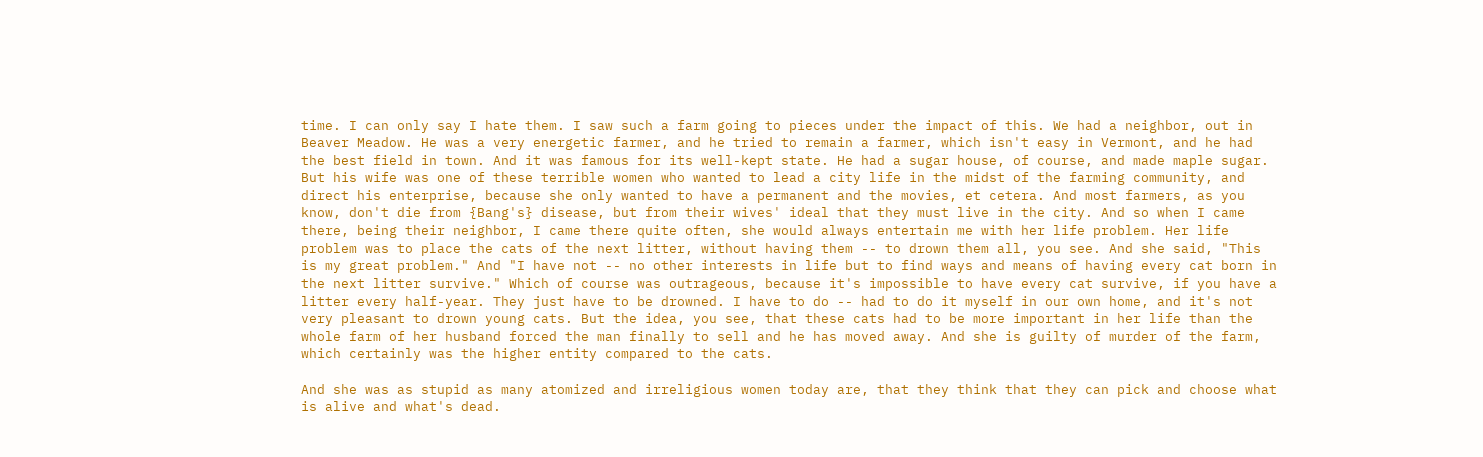time. I can only say I hate them. I saw such a farm going to pieces under the impact of this. We had a neighbor, out in Beaver Meadow. He was a very energetic farmer, and he tried to remain a farmer, which isn't easy in Vermont, and he had the best field in town. And it was famous for its well-kept state. He had a sugar house, of course, and made maple sugar. But his wife was one of these terrible women who wanted to lead a city life in the midst of the farming community, and direct his enterprise, because she only wanted to have a permanent and the movies, et cetera. And most farmers, as you know, don't die from {Bang's} disease, but from their wives' ideal that they must live in the city. And so when I came there, being their neighbor, I came there quite often, she would always entertain me with her life problem. Her life problem was to place the cats of the next litter, without having them -- to drown them all, you see. And she said, "This is my great problem." And "I have not -- no other interests in life but to find ways and means of having every cat born in the next litter survive." Which of course was outrageous, because it's impossible to have every cat survive, if you have a litter every half-year. They just have to be drowned. I have to do -- had to do it myself in our own home, and it's not very pleasant to drown young cats. But the idea, you see, that these cats had to be more important in her life than the whole farm of her husband forced the man finally to sell and he has moved away. And she is guilty of murder of the farm, which certainly was the higher entity compared to the cats.

And she was as stupid as many atomized and irreligious women today are, that they think that they can pick and choose what is alive and what's dead.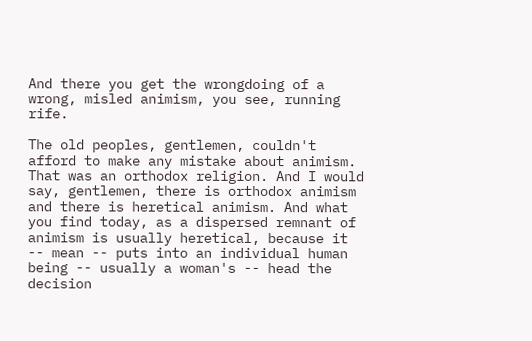And there you get the wrongdoing of a wrong, misled animism, you see, running rife.

The old peoples, gentlemen, couldn't afford to make any mistake about animism. That was an orthodox religion. And I would say, gentlemen, there is orthodox animism and there is heretical animism. And what you find today, as a dispersed remnant of animism is usually heretical, because it -- mean -- puts into an individual human being -- usually a woman's -- head the decision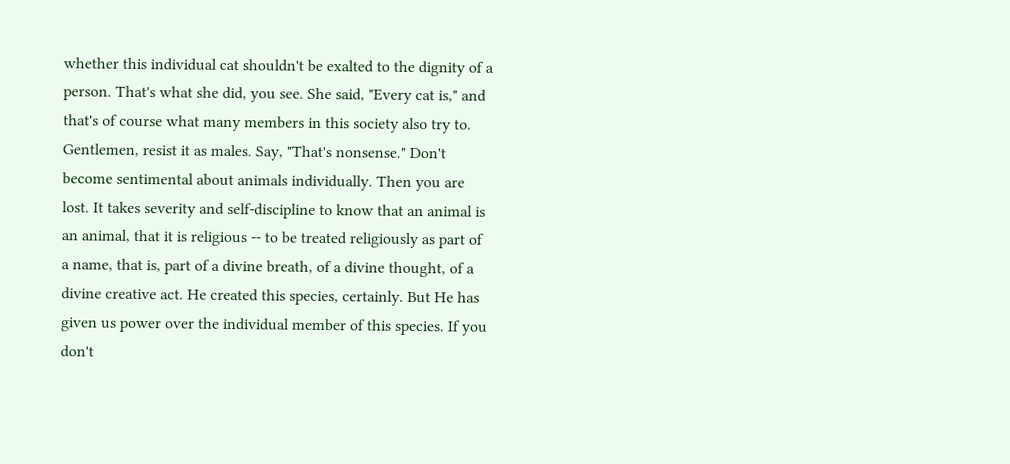whether this individual cat shouldn't be exalted to the dignity of a person. That's what she did, you see. She said, "Every cat is," and that's of course what many members in this society also try to. Gentlemen, resist it as males. Say, "That's nonsense." Don't become sentimental about animals individually. Then you are lost. It takes severity and self-discipline to know that an animal is an animal, that it is religious -- to be treated religiously as part of a name, that is, part of a divine breath, of a divine thought, of a divine creative act. He created this species, certainly. But He has given us power over the individual member of this species. If you don't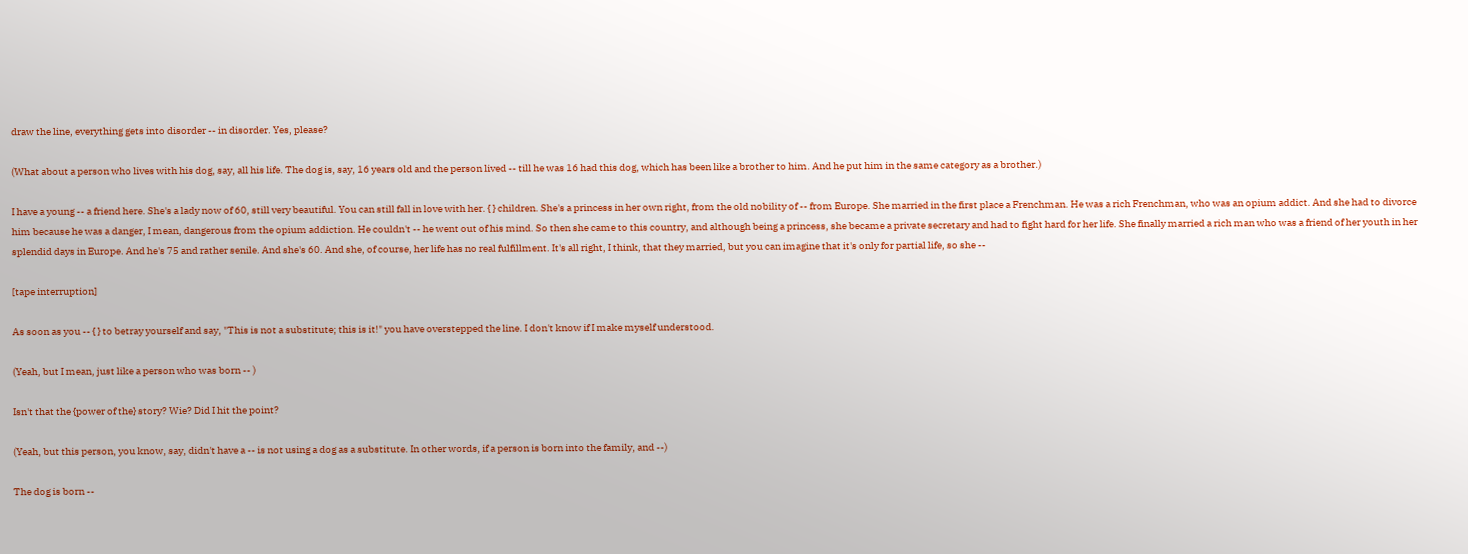draw the line, everything gets into disorder -- in disorder. Yes, please?

(What about a person who lives with his dog, say, all his life. The dog is, say, 16 years old and the person lived -- till he was 16 had this dog, which has been like a brother to him. And he put him in the same category as a brother.)

I have a young -- a friend here. She's a lady now of 60, still very beautiful. You can still fall in love with her. { } children. She's a princess in her own right, from the old nobility of -- from Europe. She married in the first place a Frenchman. He was a rich Frenchman, who was an opium addict. And she had to divorce him because he was a danger, I mean, dangerous from the opium addiction. He couldn't -- he went out of his mind. So then she came to this country, and although being a princess, she became a private secretary and had to fight hard for her life. She finally married a rich man who was a friend of her youth in her splendid days in Europe. And he's 75 and rather senile. And she's 60. And she, of course, her life has no real fulfillment. It's all right, I think, that they married, but you can imagine that it's only for partial life, so she --

[tape interruption]

As soon as you -- { } to betray yourself and say, "This is not a substitute; this is it!" you have overstepped the line. I don't know if I make myself understood.

(Yeah, but I mean, just like a person who was born -- )

Isn't that the {power of the} story? Wie? Did I hit the point?

(Yeah, but this person, you know, say, didn't have a -- is not using a dog as a substitute. In other words, if a person is born into the family, and --)

The dog is born --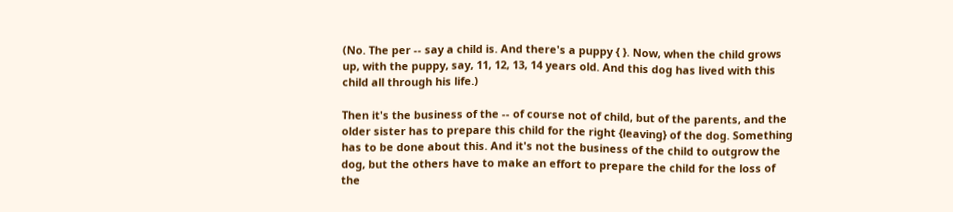(No. The per -- say a child is. And there's a puppy { }. Now, when the child grows up, with the puppy, say, 11, 12, 13, 14 years old. And this dog has lived with this child all through his life.)

Then it's the business of the -- of course not of child, but of the parents, and the older sister has to prepare this child for the right {leaving} of the dog. Something has to be done about this. And it's not the business of the child to outgrow the dog, but the others have to make an effort to prepare the child for the loss of the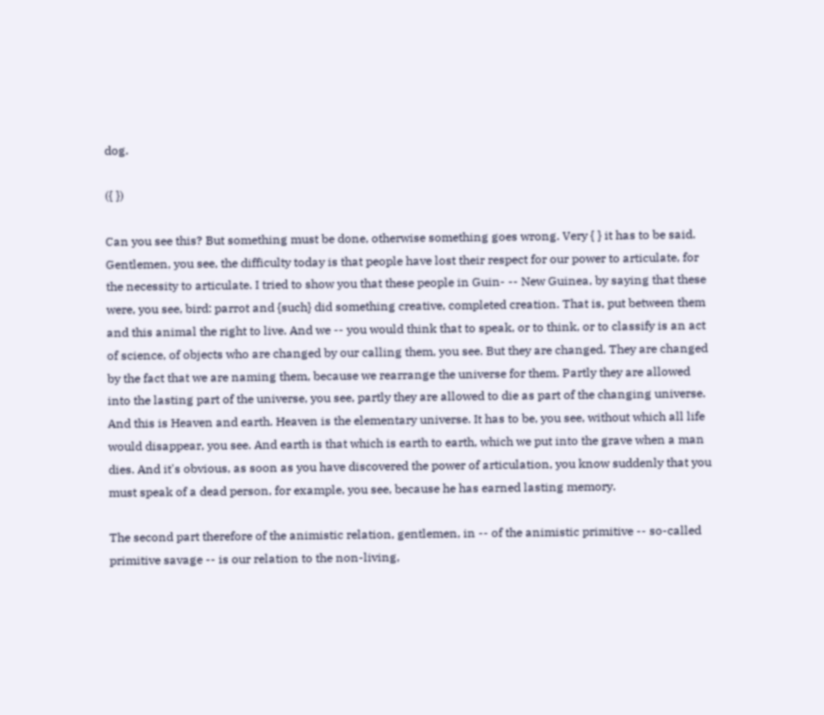dog.

({ })

Can you see this? But something must be done, otherwise something goes wrong. Very { } it has to be said. Gentlemen, you see, the difficulty today is that people have lost their respect for our power to articulate, for the necessity to articulate. I tried to show you that these people in Guin- -- New Guinea, by saying that these were, you see, bird: parrot and {such} did something creative, completed creation. That is, put between them and this animal the right to live. And we -- you would think that to speak, or to think, or to classify is an act of science, of objects who are changed by our calling them, you see. But they are changed. They are changed by the fact that we are naming them, because we rearrange the universe for them. Partly they are allowed into the lasting part of the universe, you see, partly they are allowed to die as part of the changing universe. And this is Heaven and earth. Heaven is the elementary universe. It has to be, you see, without which all life would disappear, you see. And earth is that which is earth to earth, which we put into the grave when a man dies. And it's obvious, as soon as you have discovered the power of articulation, you know suddenly that you must speak of a dead person, for example, you see, because he has earned lasting memory.

The second part therefore of the animistic relation, gentlemen, in -- of the animistic primitive -- so-called primitive savage -- is our relation to the non-living,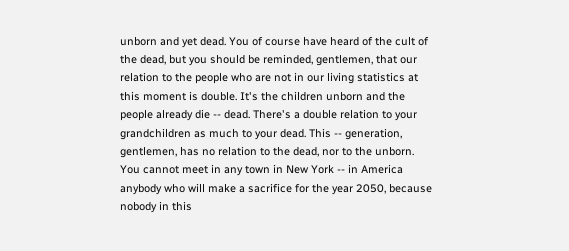unborn and yet dead. You of course have heard of the cult of the dead, but you should be reminded, gentlemen, that our relation to the people who are not in our living statistics at this moment is double. It's the children unborn and the people already die -- dead. There's a double relation to your grandchildren as much to your dead. This -- generation, gentlemen, has no relation to the dead, nor to the unborn. You cannot meet in any town in New York -- in America anybody who will make a sacrifice for the year 2050, because nobody in this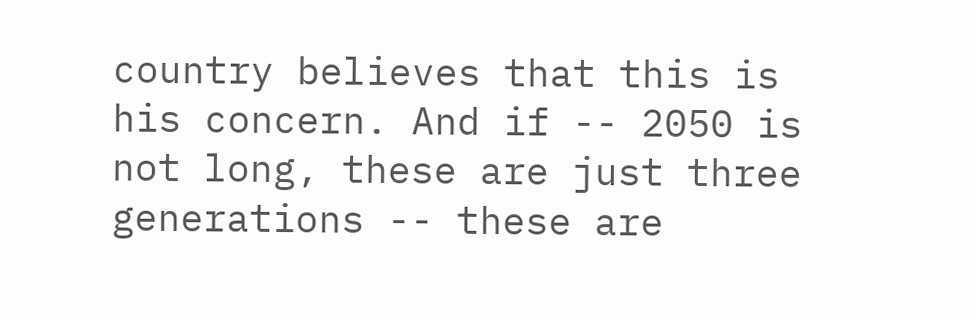country believes that this is his concern. And if -- 2050 is not long, these are just three generations -- these are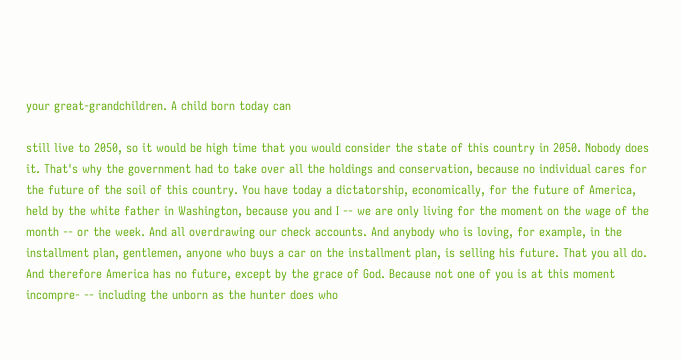your great-grandchildren. A child born today can

still live to 2050, so it would be high time that you would consider the state of this country in 2050. Nobody does it. That's why the government had to take over all the holdings and conservation, because no individual cares for the future of the soil of this country. You have today a dictatorship, economically, for the future of America, held by the white father in Washington, because you and I -- we are only living for the moment on the wage of the month -- or the week. And all overdrawing our check accounts. And anybody who is loving, for example, in the installment plan, gentlemen, anyone who buys a car on the installment plan, is selling his future. That you all do. And therefore America has no future, except by the grace of God. Because not one of you is at this moment incompre- -- including the unborn as the hunter does who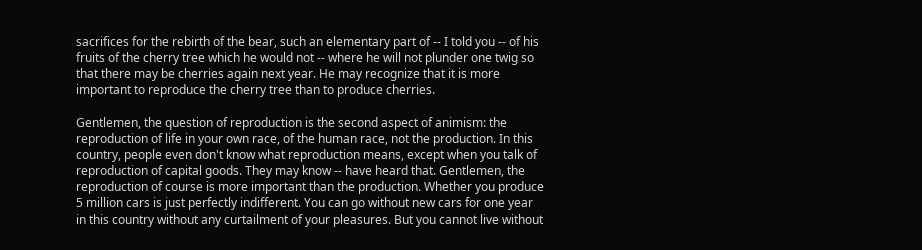sacrifices for the rebirth of the bear, such an elementary part of -- I told you -- of his fruits of the cherry tree which he would not -- where he will not plunder one twig so that there may be cherries again next year. He may recognize that it is more important to reproduce the cherry tree than to produce cherries.

Gentlemen, the question of reproduction is the second aspect of animism: the reproduction of life in your own race, of the human race, not the production. In this country, people even don't know what reproduction means, except when you talk of reproduction of capital goods. They may know -- have heard that. Gentlemen, the reproduction of course is more important than the production. Whether you produce 5 million cars is just perfectly indifferent. You can go without new cars for one year in this country without any curtailment of your pleasures. But you cannot live without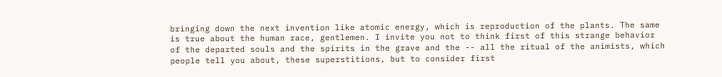bringing down the next invention like atomic energy, which is reproduction of the plants. The same is true about the human race, gentlemen. I invite you not to think first of this strange behavior of the departed souls and the spirits in the grave and the -- all the ritual of the animists, which people tell you about, these superstitions, but to consider first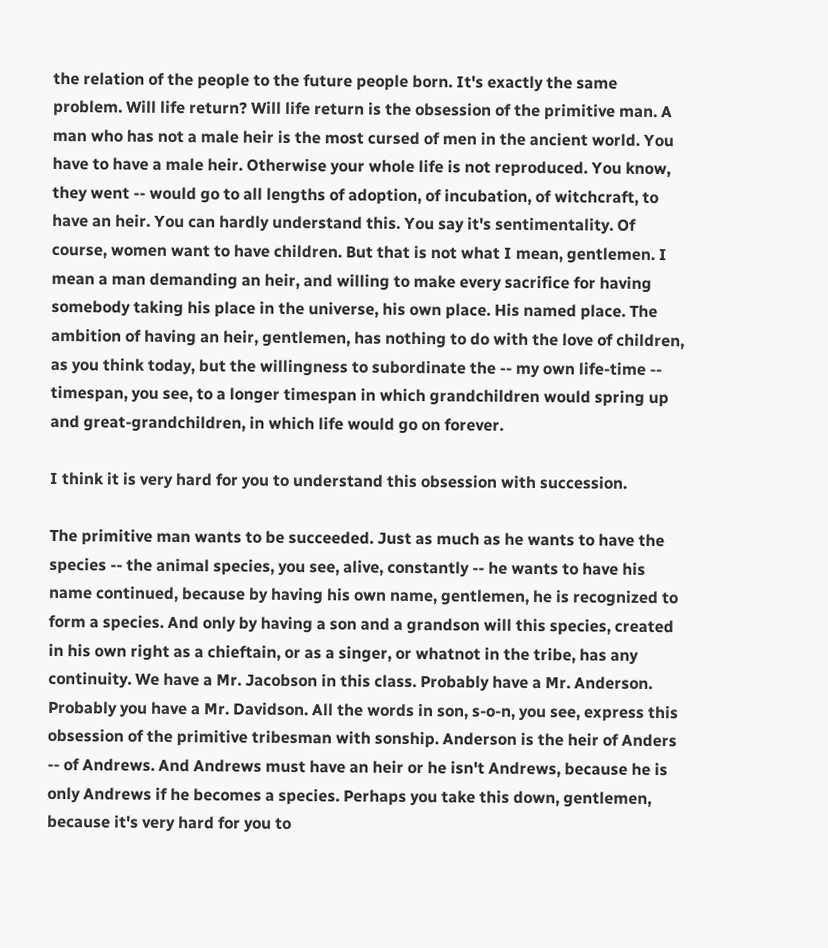the relation of the people to the future people born. It's exactly the same problem. Will life return? Will life return is the obsession of the primitive man. A man who has not a male heir is the most cursed of men in the ancient world. You have to have a male heir. Otherwise your whole life is not reproduced. You know, they went -- would go to all lengths of adoption, of incubation, of witchcraft, to have an heir. You can hardly understand this. You say it's sentimentality. Of course, women want to have children. But that is not what I mean, gentlemen. I mean a man demanding an heir, and willing to make every sacrifice for having somebody taking his place in the universe, his own place. His named place. The ambition of having an heir, gentlemen, has nothing to do with the love of children, as you think today, but the willingness to subordinate the -- my own life-time -- timespan, you see, to a longer timespan in which grandchildren would spring up and great-grandchildren, in which life would go on forever.

I think it is very hard for you to understand this obsession with succession.

The primitive man wants to be succeeded. Just as much as he wants to have the species -- the animal species, you see, alive, constantly -- he wants to have his name continued, because by having his own name, gentlemen, he is recognized to form a species. And only by having a son and a grandson will this species, created in his own right as a chieftain, or as a singer, or whatnot in the tribe, has any continuity. We have a Mr. Jacobson in this class. Probably have a Mr. Anderson. Probably you have a Mr. Davidson. All the words in son, s-o-n, you see, express this obsession of the primitive tribesman with sonship. Anderson is the heir of Anders -- of Andrews. And Andrews must have an heir or he isn't Andrews, because he is only Andrews if he becomes a species. Perhaps you take this down, gentlemen, because it's very hard for you to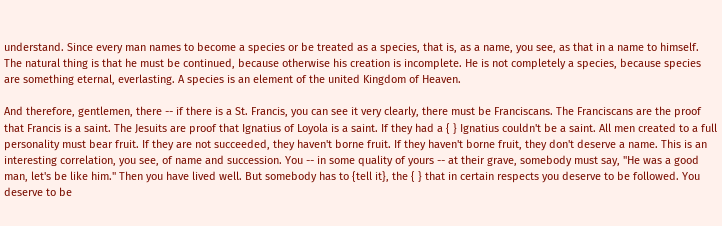understand. Since every man names to become a species or be treated as a species, that is, as a name, you see, as that in a name to himself. The natural thing is that he must be continued, because otherwise his creation is incomplete. He is not completely a species, because species are something eternal, everlasting. A species is an element of the united Kingdom of Heaven.

And therefore, gentlemen, there -- if there is a St. Francis, you can see it very clearly, there must be Franciscans. The Franciscans are the proof that Francis is a saint. The Jesuits are proof that Ignatius of Loyola is a saint. If they had a { } Ignatius couldn't be a saint. All men created to a full personality must bear fruit. If they are not succeeded, they haven't borne fruit. If they haven't borne fruit, they don't deserve a name. This is an interesting correlation, you see, of name and succession. You -- in some quality of yours -- at their grave, somebody must say, "He was a good man, let's be like him." Then you have lived well. But somebody has to {tell it}, the { } that in certain respects you deserve to be followed. You deserve to be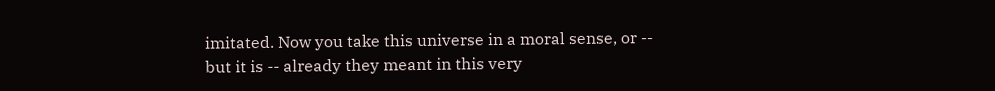imitated. Now you take this universe in a moral sense, or -- but it is -- already they meant in this very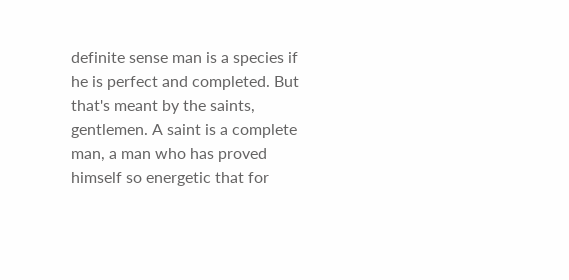definite sense man is a species if he is perfect and completed. But that's meant by the saints, gentlemen. A saint is a complete man, a man who has proved himself so energetic that for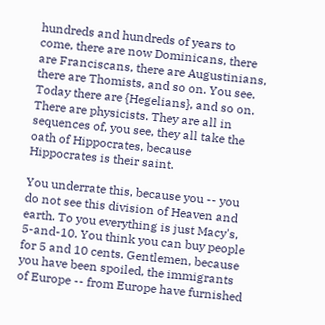hundreds and hundreds of years to come, there are now Dominicans, there are Franciscans, there are Augustinians, there are Thomists, and so on. You see. Today there are {Hegelians}, and so on. There are physicists. They are all in sequences of, you see, they all take the oath of Hippocrates, because Hippocrates is their saint.

You underrate this, because you -- you do not see this division of Heaven and earth. To you everything is just Macy's, 5-and-10. You think you can buy people for 5 and 10 cents. Gentlemen, because you have been spoiled, the immigrants of Europe -- from Europe have furnished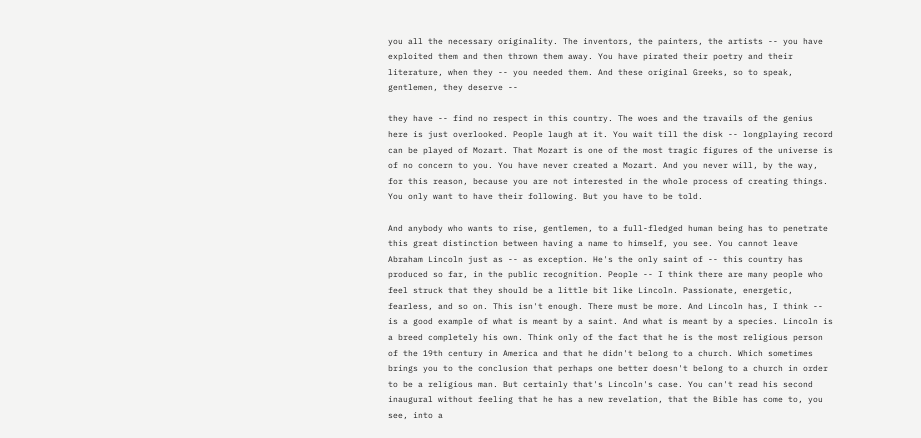you all the necessary originality. The inventors, the painters, the artists -- you have exploited them and then thrown them away. You have pirated their poetry and their literature, when they -- you needed them. And these original Greeks, so to speak, gentlemen, they deserve --

they have -- find no respect in this country. The woes and the travails of the genius here is just overlooked. People laugh at it. You wait till the disk -- longplaying record can be played of Mozart. That Mozart is one of the most tragic figures of the universe is of no concern to you. You have never created a Mozart. And you never will, by the way, for this reason, because you are not interested in the whole process of creating things. You only want to have their following. But you have to be told.

And anybody who wants to rise, gentlemen, to a full-fledged human being has to penetrate this great distinction between having a name to himself, you see. You cannot leave Abraham Lincoln just as -- as exception. He's the only saint of -- this country has produced so far, in the public recognition. People -- I think there are many people who feel struck that they should be a little bit like Lincoln. Passionate, energetic, fearless, and so on. This isn't enough. There must be more. And Lincoln has, I think -- is a good example of what is meant by a saint. And what is meant by a species. Lincoln is a breed completely his own. Think only of the fact that he is the most religious person of the 19th century in America and that he didn't belong to a church. Which sometimes brings you to the conclusion that perhaps one better doesn't belong to a church in order to be a religious man. But certainly that's Lincoln's case. You can't read his second inaugural without feeling that he has a new revelation, that the Bible has come to, you see, into a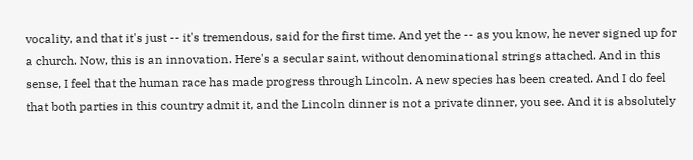vocality, and that it's just -- it's tremendous, said for the first time. And yet the -- as you know, he never signed up for a church. Now, this is an innovation. Here's a secular saint, without denominational strings attached. And in this sense, I feel that the human race has made progress through Lincoln. A new species has been created. And I do feel that both parties in this country admit it, and the Lincoln dinner is not a private dinner, you see. And it is absolutely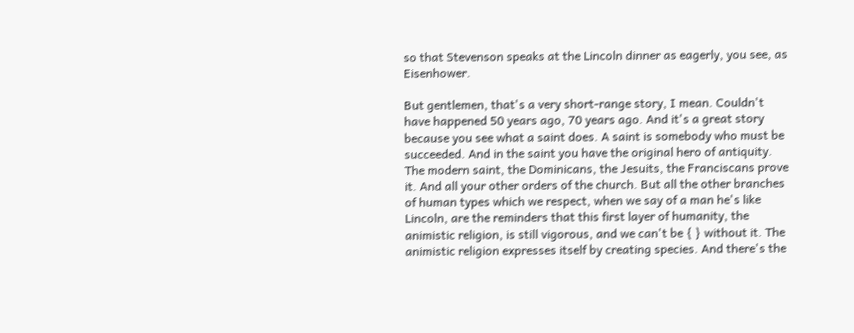so that Stevenson speaks at the Lincoln dinner as eagerly, you see, as Eisenhower.

But gentlemen, that's a very short-range story, I mean. Couldn't have happened 50 years ago, 70 years ago. And it's a great story because you see what a saint does. A saint is somebody who must be succeeded. And in the saint you have the original hero of antiquity. The modern saint, the Dominicans, the Jesuits, the Franciscans prove it. And all your other orders of the church. But all the other branches of human types which we respect, when we say of a man he's like Lincoln, are the reminders that this first layer of humanity, the animistic religion, is still vigorous, and we can't be { } without it. The animistic religion expresses itself by creating species. And there's the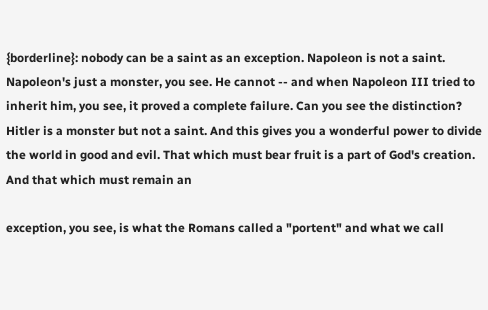{borderline}: nobody can be a saint as an exception. Napoleon is not a saint. Napoleon's just a monster, you see. He cannot -- and when Napoleon III tried to inherit him, you see, it proved a complete failure. Can you see the distinction? Hitler is a monster but not a saint. And this gives you a wonderful power to divide the world in good and evil. That which must bear fruit is a part of God's creation. And that which must remain an

exception, you see, is what the Romans called a "portent" and what we call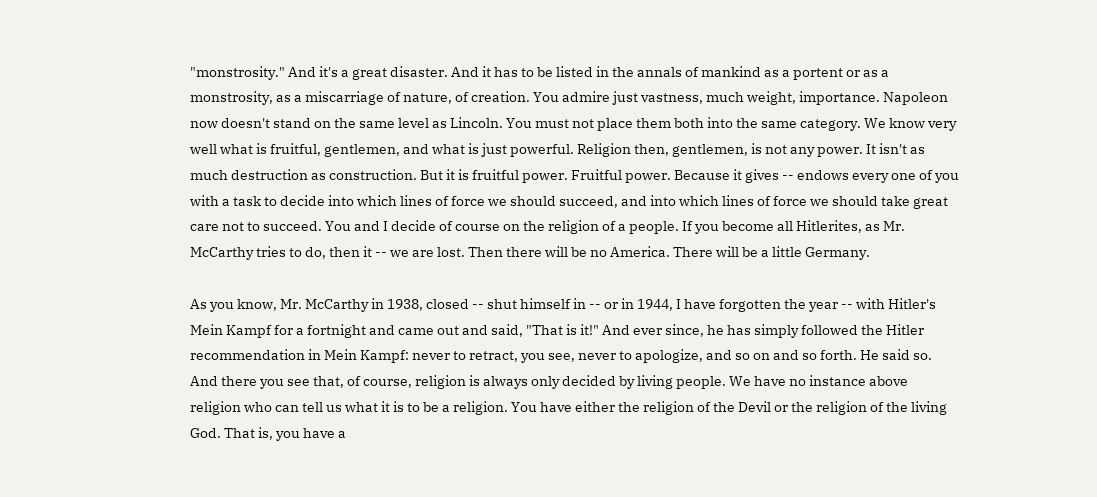"monstrosity." And it's a great disaster. And it has to be listed in the annals of mankind as a portent or as a monstrosity, as a miscarriage of nature, of creation. You admire just vastness, much weight, importance. Napoleon now doesn't stand on the same level as Lincoln. You must not place them both into the same category. We know very well what is fruitful, gentlemen, and what is just powerful. Religion then, gentlemen, is not any power. It isn't as much destruction as construction. But it is fruitful power. Fruitful power. Because it gives -- endows every one of you with a task to decide into which lines of force we should succeed, and into which lines of force we should take great care not to succeed. You and I decide of course on the religion of a people. If you become all Hitlerites, as Mr. McCarthy tries to do, then it -- we are lost. Then there will be no America. There will be a little Germany.

As you know, Mr. McCarthy in 1938, closed -- shut himself in -- or in 1944, I have forgotten the year -- with Hitler's Mein Kampf for a fortnight and came out and said, "That is it!" And ever since, he has simply followed the Hitler recommendation in Mein Kampf: never to retract, you see, never to apologize, and so on and so forth. He said so. And there you see that, of course, religion is always only decided by living people. We have no instance above religion who can tell us what it is to be a religion. You have either the religion of the Devil or the religion of the living God. That is, you have a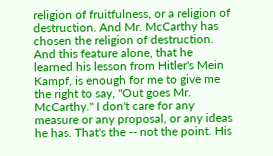religion of fruitfulness, or a religion of destruction. And Mr. McCarthy has chosen the religion of destruction. And this feature alone, that he learned his lesson from Hitler's Mein Kampf, is enough for me to give me the right to say, "Out goes Mr. McCarthy." I don't care for any measure or any proposal, or any ideas he has. That's the -- not the point. His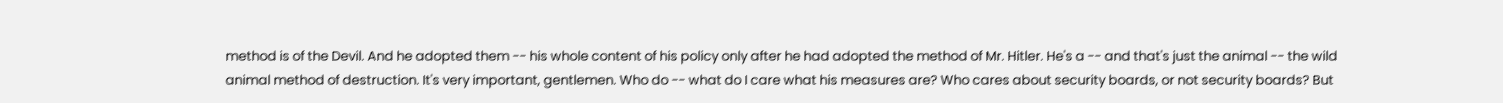method is of the Devil. And he adopted them -- his whole content of his policy only after he had adopted the method of Mr. Hitler. He's a -- and that's just the animal -- the wild animal method of destruction. It's very important, gentlemen. Who do -- what do I care what his measures are? Who cares about security boards, or not security boards? But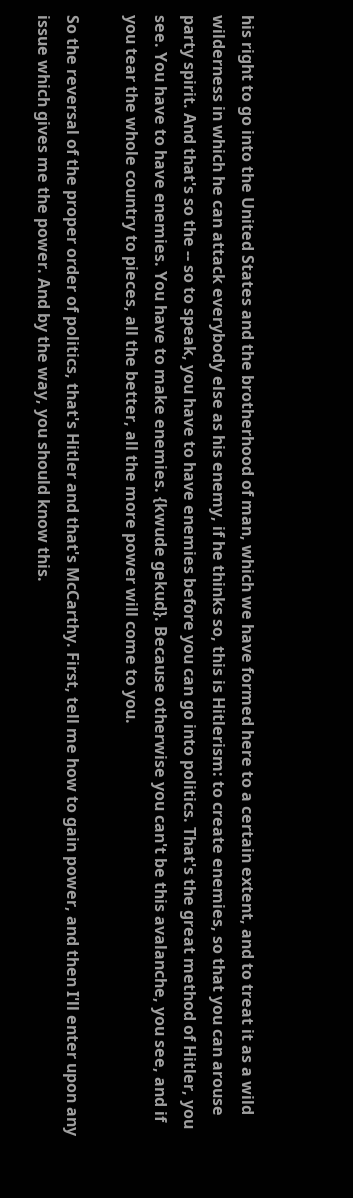his right to go into the United States and the brotherhood of man, which we have formed here to a certain extent, and to treat it as a wild wilderness in which he can attack everybody else as his enemy, if he thinks so, this is Hitlerism: to create enemies, so that you can arouse party spirit. And that's so the -- so to speak, you have to have enemies before you can go into politics. That's the great method of Hitler, you see. You have to have enemies. You have to make enemies. {kwude gekud}. Because otherwise you can't be this avalanche, you see, and if you tear the whole country to pieces, all the better, all the more power will come to you.

So the reversal of the proper order of politics, that's Hitler and that's McCarthy. First, tell me how to gain power, and then I'll enter upon any issue which gives me the power. And by the way, you should know this.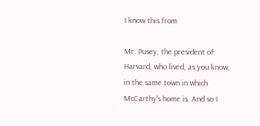I know this from

Mr. Pusey, the president of Harvard, who lived, as you know, in the same town in which McCarthy's home is. And so I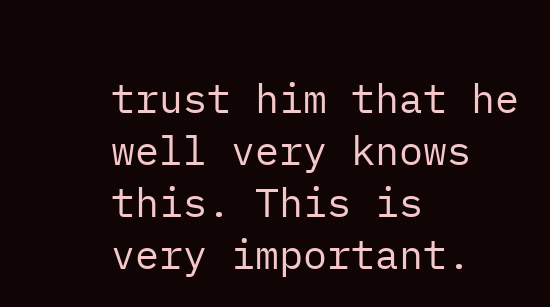trust him that he well very knows this. This is very important.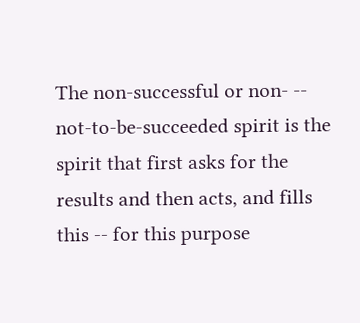The non-successful or non- -- not-to-be-succeeded spirit is the spirit that first asks for the results and then acts, and fills this -- for this purpose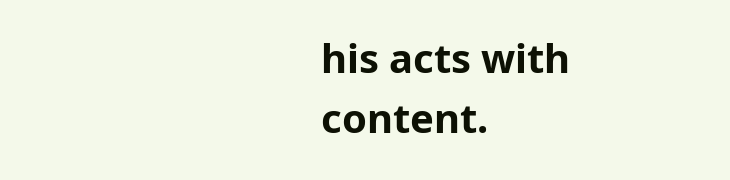his acts with content.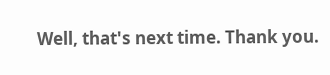Well, that's next time. Thank you.